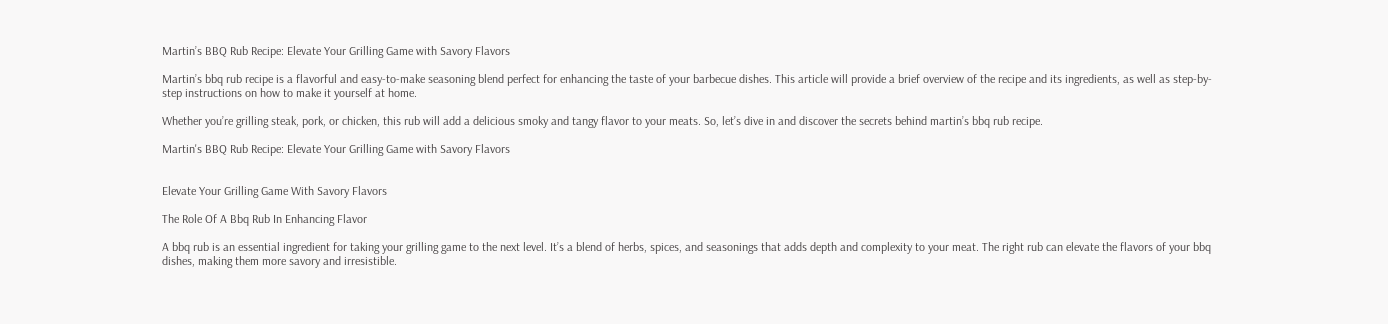Martin’s BBQ Rub Recipe: Elevate Your Grilling Game with Savory Flavors

Martin’s bbq rub recipe is a flavorful and easy-to-make seasoning blend perfect for enhancing the taste of your barbecue dishes. This article will provide a brief overview of the recipe and its ingredients, as well as step-by-step instructions on how to make it yourself at home.

Whether you’re grilling steak, pork, or chicken, this rub will add a delicious smoky and tangy flavor to your meats. So, let’s dive in and discover the secrets behind martin’s bbq rub recipe.

Martin's BBQ Rub Recipe: Elevate Your Grilling Game with Savory Flavors


Elevate Your Grilling Game With Savory Flavors

The Role Of A Bbq Rub In Enhancing Flavor

A bbq rub is an essential ingredient for taking your grilling game to the next level. It’s a blend of herbs, spices, and seasonings that adds depth and complexity to your meat. The right rub can elevate the flavors of your bbq dishes, making them more savory and irresistible.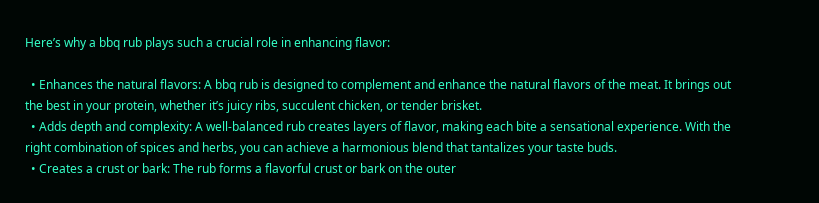Here’s why a bbq rub plays such a crucial role in enhancing flavor:

  • Enhances the natural flavors: A bbq rub is designed to complement and enhance the natural flavors of the meat. It brings out the best in your protein, whether it’s juicy ribs, succulent chicken, or tender brisket.
  • Adds depth and complexity: A well-balanced rub creates layers of flavor, making each bite a sensational experience. With the right combination of spices and herbs, you can achieve a harmonious blend that tantalizes your taste buds.
  • Creates a crust or bark: The rub forms a flavorful crust or bark on the outer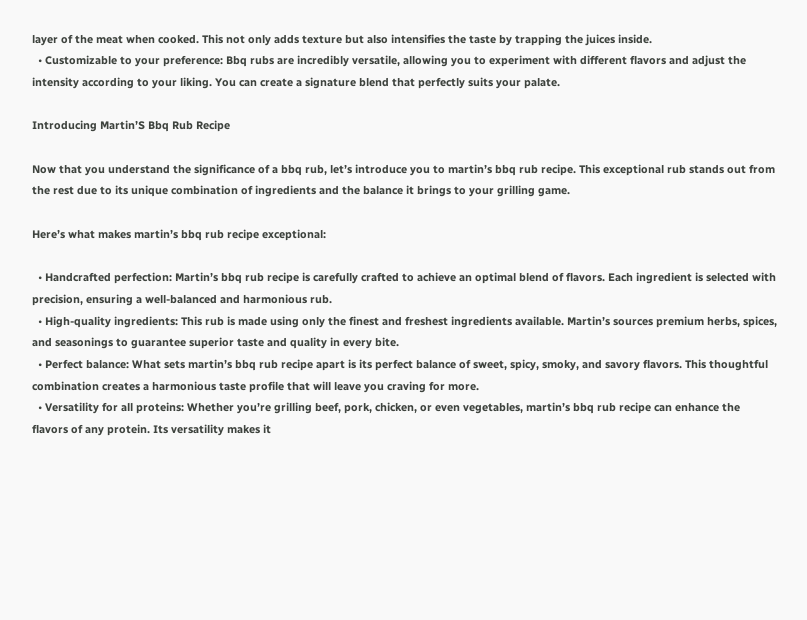layer of the meat when cooked. This not only adds texture but also intensifies the taste by trapping the juices inside.
  • Customizable to your preference: Bbq rubs are incredibly versatile, allowing you to experiment with different flavors and adjust the intensity according to your liking. You can create a signature blend that perfectly suits your palate.

Introducing Martin’S Bbq Rub Recipe

Now that you understand the significance of a bbq rub, let’s introduce you to martin’s bbq rub recipe. This exceptional rub stands out from the rest due to its unique combination of ingredients and the balance it brings to your grilling game.

Here’s what makes martin’s bbq rub recipe exceptional:

  • Handcrafted perfection: Martin’s bbq rub recipe is carefully crafted to achieve an optimal blend of flavors. Each ingredient is selected with precision, ensuring a well-balanced and harmonious rub.
  • High-quality ingredients: This rub is made using only the finest and freshest ingredients available. Martin’s sources premium herbs, spices, and seasonings to guarantee superior taste and quality in every bite.
  • Perfect balance: What sets martin’s bbq rub recipe apart is its perfect balance of sweet, spicy, smoky, and savory flavors. This thoughtful combination creates a harmonious taste profile that will leave you craving for more.
  • Versatility for all proteins: Whether you’re grilling beef, pork, chicken, or even vegetables, martin’s bbq rub recipe can enhance the flavors of any protein. Its versatility makes it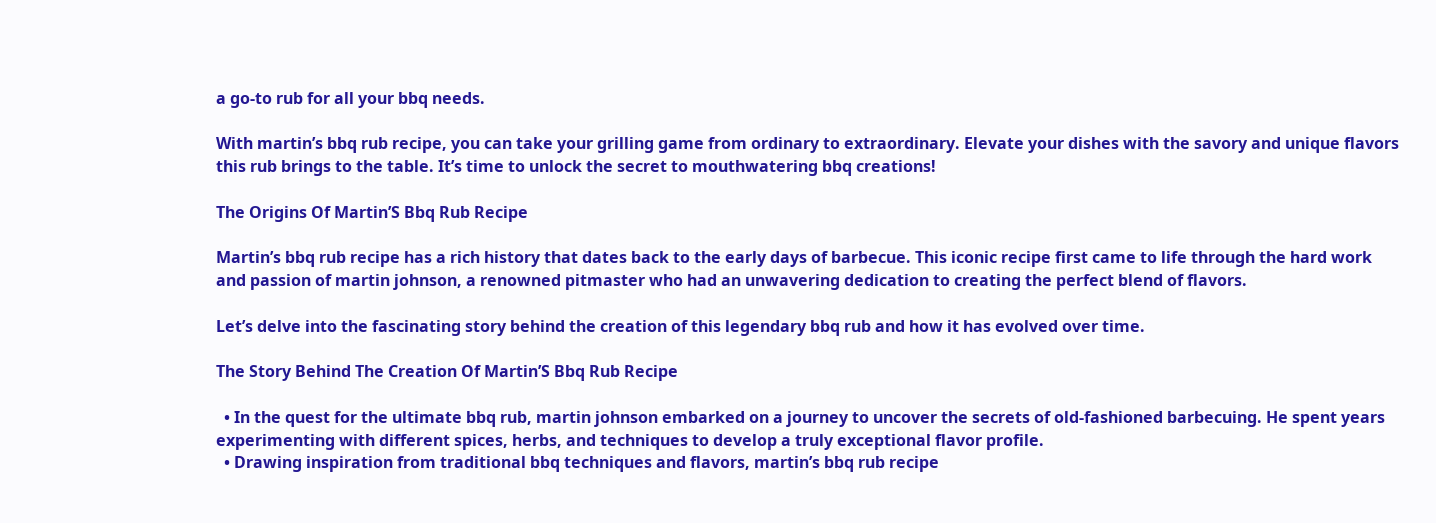a go-to rub for all your bbq needs.

With martin’s bbq rub recipe, you can take your grilling game from ordinary to extraordinary. Elevate your dishes with the savory and unique flavors this rub brings to the table. It’s time to unlock the secret to mouthwatering bbq creations!

The Origins Of Martin’S Bbq Rub Recipe

Martin’s bbq rub recipe has a rich history that dates back to the early days of barbecue. This iconic recipe first came to life through the hard work and passion of martin johnson, a renowned pitmaster who had an unwavering dedication to creating the perfect blend of flavors.

Let’s delve into the fascinating story behind the creation of this legendary bbq rub and how it has evolved over time.

The Story Behind The Creation Of Martin’S Bbq Rub Recipe

  • In the quest for the ultimate bbq rub, martin johnson embarked on a journey to uncover the secrets of old-fashioned barbecuing. He spent years experimenting with different spices, herbs, and techniques to develop a truly exceptional flavor profile.
  • Drawing inspiration from traditional bbq techniques and flavors, martin’s bbq rub recipe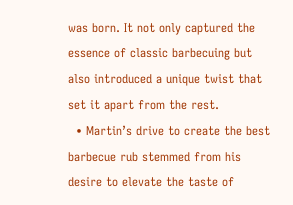was born. It not only captured the essence of classic barbecuing but also introduced a unique twist that set it apart from the rest.
  • Martin’s drive to create the best barbecue rub stemmed from his desire to elevate the taste of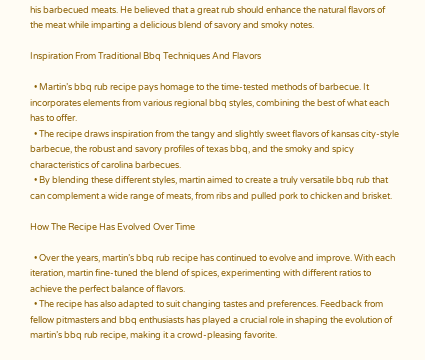his barbecued meats. He believed that a great rub should enhance the natural flavors of the meat while imparting a delicious blend of savory and smoky notes.

Inspiration From Traditional Bbq Techniques And Flavors

  • Martin’s bbq rub recipe pays homage to the time-tested methods of barbecue. It incorporates elements from various regional bbq styles, combining the best of what each has to offer.
  • The recipe draws inspiration from the tangy and slightly sweet flavors of kansas city-style barbecue, the robust and savory profiles of texas bbq, and the smoky and spicy characteristics of carolina barbecues.
  • By blending these different styles, martin aimed to create a truly versatile bbq rub that can complement a wide range of meats, from ribs and pulled pork to chicken and brisket.

How The Recipe Has Evolved Over Time

  • Over the years, martin’s bbq rub recipe has continued to evolve and improve. With each iteration, martin fine-tuned the blend of spices, experimenting with different ratios to achieve the perfect balance of flavors.
  • The recipe has also adapted to suit changing tastes and preferences. Feedback from fellow pitmasters and bbq enthusiasts has played a crucial role in shaping the evolution of martin’s bbq rub recipe, making it a crowd-pleasing favorite.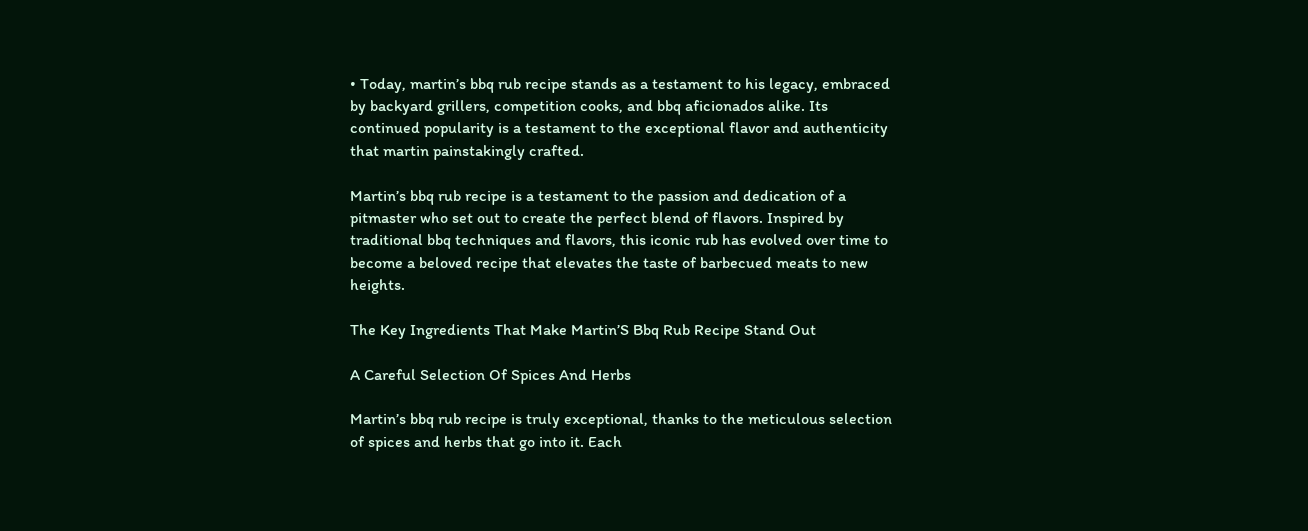• Today, martin’s bbq rub recipe stands as a testament to his legacy, embraced by backyard grillers, competition cooks, and bbq aficionados alike. Its continued popularity is a testament to the exceptional flavor and authenticity that martin painstakingly crafted.

Martin’s bbq rub recipe is a testament to the passion and dedication of a pitmaster who set out to create the perfect blend of flavors. Inspired by traditional bbq techniques and flavors, this iconic rub has evolved over time to become a beloved recipe that elevates the taste of barbecued meats to new heights.

The Key Ingredients That Make Martin’S Bbq Rub Recipe Stand Out

A Careful Selection Of Spices And Herbs

Martin’s bbq rub recipe is truly exceptional, thanks to the meticulous selection of spices and herbs that go into it. Each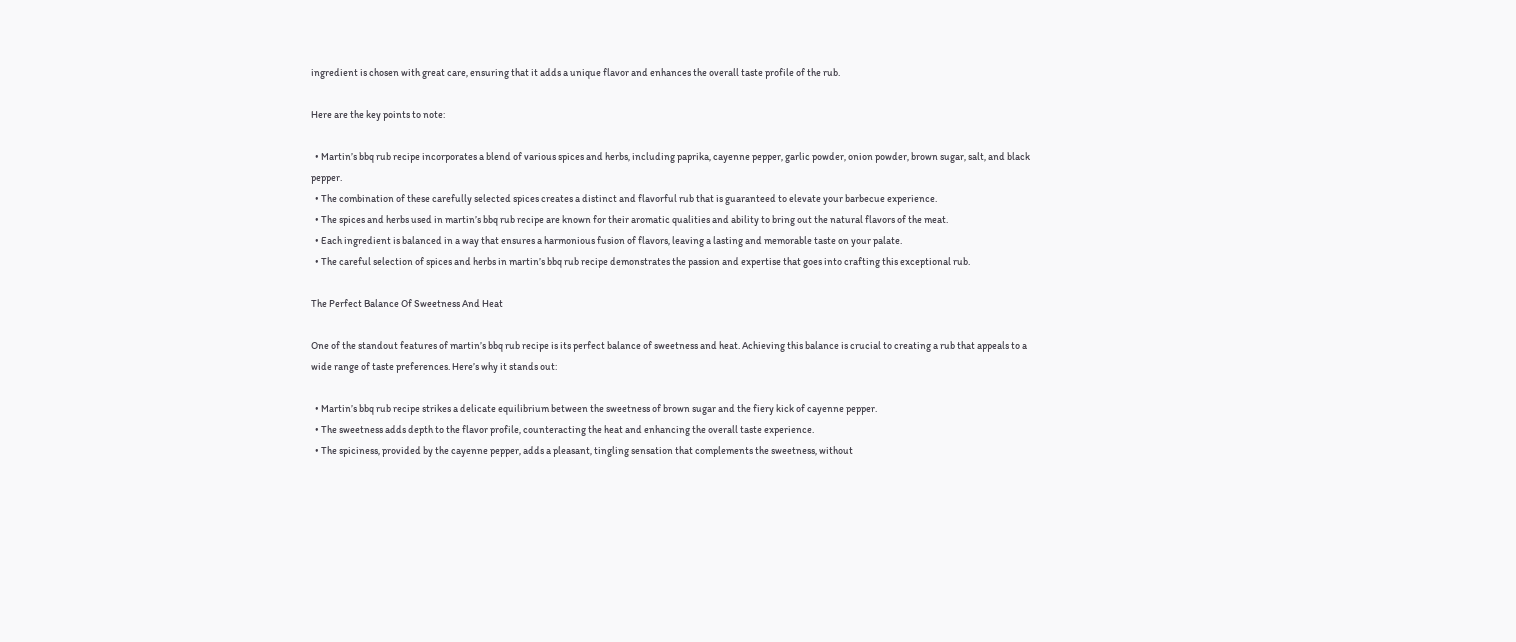ingredient is chosen with great care, ensuring that it adds a unique flavor and enhances the overall taste profile of the rub.

Here are the key points to note:

  • Martin’s bbq rub recipe incorporates a blend of various spices and herbs, including paprika, cayenne pepper, garlic powder, onion powder, brown sugar, salt, and black pepper.
  • The combination of these carefully selected spices creates a distinct and flavorful rub that is guaranteed to elevate your barbecue experience.
  • The spices and herbs used in martin’s bbq rub recipe are known for their aromatic qualities and ability to bring out the natural flavors of the meat.
  • Each ingredient is balanced in a way that ensures a harmonious fusion of flavors, leaving a lasting and memorable taste on your palate.
  • The careful selection of spices and herbs in martin’s bbq rub recipe demonstrates the passion and expertise that goes into crafting this exceptional rub.

The Perfect Balance Of Sweetness And Heat

One of the standout features of martin’s bbq rub recipe is its perfect balance of sweetness and heat. Achieving this balance is crucial to creating a rub that appeals to a wide range of taste preferences. Here’s why it stands out:

  • Martin’s bbq rub recipe strikes a delicate equilibrium between the sweetness of brown sugar and the fiery kick of cayenne pepper.
  • The sweetness adds depth to the flavor profile, counteracting the heat and enhancing the overall taste experience.
  • The spiciness, provided by the cayenne pepper, adds a pleasant, tingling sensation that complements the sweetness, without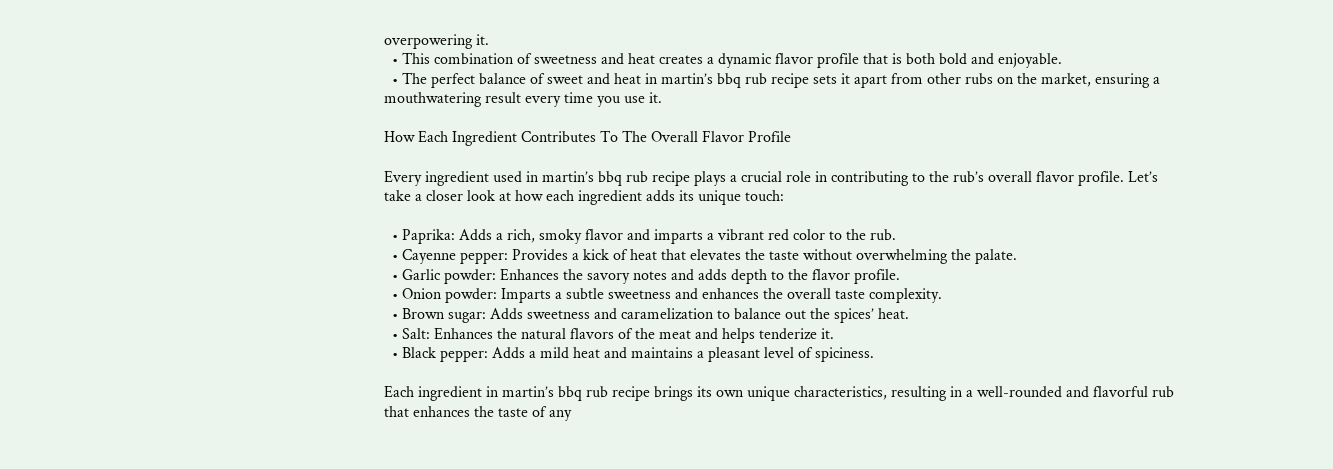overpowering it.
  • This combination of sweetness and heat creates a dynamic flavor profile that is both bold and enjoyable.
  • The perfect balance of sweet and heat in martin’s bbq rub recipe sets it apart from other rubs on the market, ensuring a mouthwatering result every time you use it.

How Each Ingredient Contributes To The Overall Flavor Profile

Every ingredient used in martin’s bbq rub recipe plays a crucial role in contributing to the rub’s overall flavor profile. Let’s take a closer look at how each ingredient adds its unique touch:

  • Paprika: Adds a rich, smoky flavor and imparts a vibrant red color to the rub.
  • Cayenne pepper: Provides a kick of heat that elevates the taste without overwhelming the palate.
  • Garlic powder: Enhances the savory notes and adds depth to the flavor profile.
  • Onion powder: Imparts a subtle sweetness and enhances the overall taste complexity.
  • Brown sugar: Adds sweetness and caramelization to balance out the spices’ heat.
  • Salt: Enhances the natural flavors of the meat and helps tenderize it.
  • Black pepper: Adds a mild heat and maintains a pleasant level of spiciness.

Each ingredient in martin’s bbq rub recipe brings its own unique characteristics, resulting in a well-rounded and flavorful rub that enhances the taste of any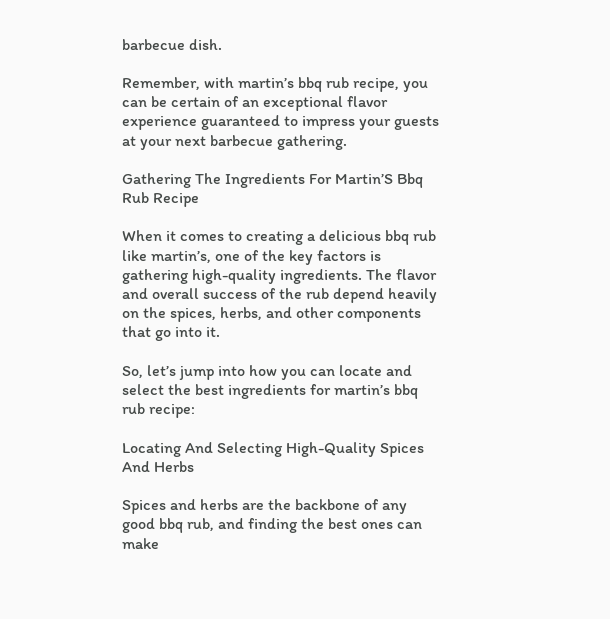barbecue dish.

Remember, with martin’s bbq rub recipe, you can be certain of an exceptional flavor experience guaranteed to impress your guests at your next barbecue gathering.

Gathering The Ingredients For Martin’S Bbq Rub Recipe

When it comes to creating a delicious bbq rub like martin’s, one of the key factors is gathering high-quality ingredients. The flavor and overall success of the rub depend heavily on the spices, herbs, and other components that go into it.

So, let’s jump into how you can locate and select the best ingredients for martin’s bbq rub recipe:

Locating And Selecting High-Quality Spices And Herbs

Spices and herbs are the backbone of any good bbq rub, and finding the best ones can make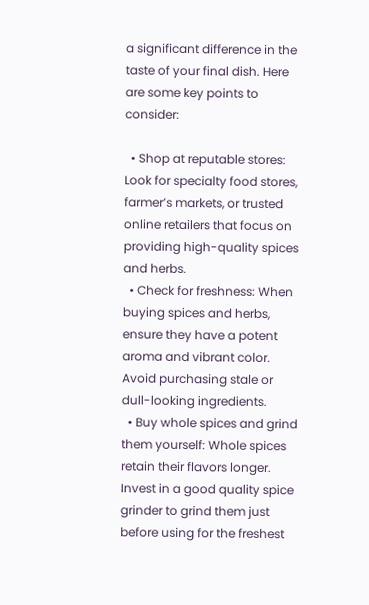a significant difference in the taste of your final dish. Here are some key points to consider:

  • Shop at reputable stores: Look for specialty food stores, farmer’s markets, or trusted online retailers that focus on providing high-quality spices and herbs.
  • Check for freshness: When buying spices and herbs, ensure they have a potent aroma and vibrant color. Avoid purchasing stale or dull-looking ingredients.
  • Buy whole spices and grind them yourself: Whole spices retain their flavors longer. Invest in a good quality spice grinder to grind them just before using for the freshest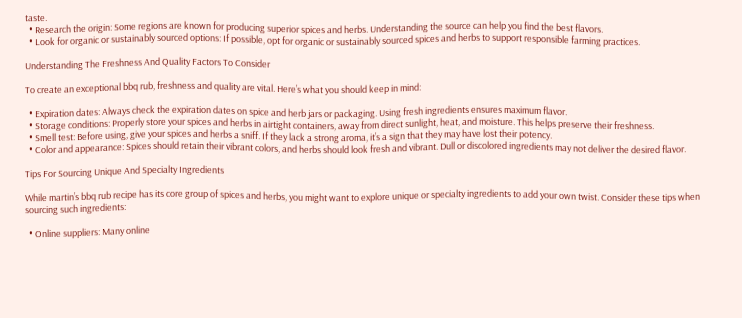taste.
  • Research the origin: Some regions are known for producing superior spices and herbs. Understanding the source can help you find the best flavors.
  • Look for organic or sustainably sourced options: If possible, opt for organic or sustainably sourced spices and herbs to support responsible farming practices.

Understanding The Freshness And Quality Factors To Consider

To create an exceptional bbq rub, freshness and quality are vital. Here’s what you should keep in mind:

  • Expiration dates: Always check the expiration dates on spice and herb jars or packaging. Using fresh ingredients ensures maximum flavor.
  • Storage conditions: Properly store your spices and herbs in airtight containers, away from direct sunlight, heat, and moisture. This helps preserve their freshness.
  • Smell test: Before using, give your spices and herbs a sniff. If they lack a strong aroma, it’s a sign that they may have lost their potency.
  • Color and appearance: Spices should retain their vibrant colors, and herbs should look fresh and vibrant. Dull or discolored ingredients may not deliver the desired flavor.

Tips For Sourcing Unique And Specialty Ingredients

While martin’s bbq rub recipe has its core group of spices and herbs, you might want to explore unique or specialty ingredients to add your own twist. Consider these tips when sourcing such ingredients:

  • Online suppliers: Many online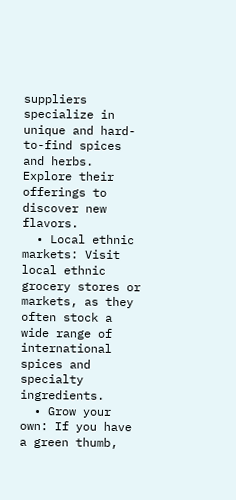suppliers specialize in unique and hard-to-find spices and herbs. Explore their offerings to discover new flavors.
  • Local ethnic markets: Visit local ethnic grocery stores or markets, as they often stock a wide range of international spices and specialty ingredients.
  • Grow your own: If you have a green thumb,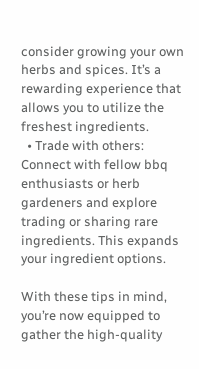consider growing your own herbs and spices. It’s a rewarding experience that allows you to utilize the freshest ingredients.
  • Trade with others: Connect with fellow bbq enthusiasts or herb gardeners and explore trading or sharing rare ingredients. This expands your ingredient options.

With these tips in mind, you’re now equipped to gather the high-quality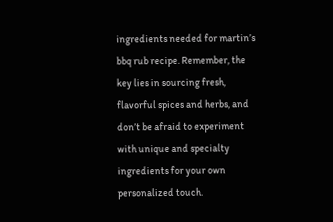ingredients needed for martin’s bbq rub recipe. Remember, the key lies in sourcing fresh, flavorful spices and herbs, and don’t be afraid to experiment with unique and specialty ingredients for your own personalized touch.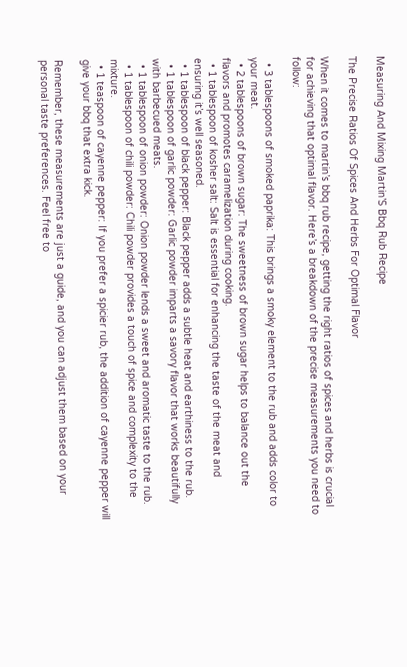Measuring And Mixing Martin’S Bbq Rub Recipe

The Precise Ratios Of Spices And Herbs For Optimal Flavor

When it comes to martin’s bbq rub recipe, getting the right ratios of spices and herbs is crucial for achieving that optimal flavor. Here’s a breakdown of the precise measurements you need to follow:

  • 3 tablespoons of smoked paprika: This brings a smoky element to the rub and adds color to your meat.
  • 2 tablespoons of brown sugar: The sweetness of brown sugar helps to balance out the flavors and promotes caramelization during cooking.
  • 1 tablespoon of kosher salt: Salt is essential for enhancing the taste of the meat and ensuring it’s well seasoned.
  • 1 tablespoon of black pepper: Black pepper adds a subtle heat and earthiness to the rub.
  • 1 tablespoon of garlic powder: Garlic powder imparts a savory flavor that works beautifully with barbecued meats.
  • 1 tablespoon of onion powder: Onion powder lends a sweet and aromatic taste to the rub.
  • 1 tablespoon of chili powder: Chili powder provides a touch of spice and complexity to the mixture.
  • 1 teaspoon of cayenne pepper: If you prefer a spicier rub, the addition of cayenne pepper will give your bbq that extra kick.

Remember, these measurements are just a guide, and you can adjust them based on your personal taste preferences. Feel free to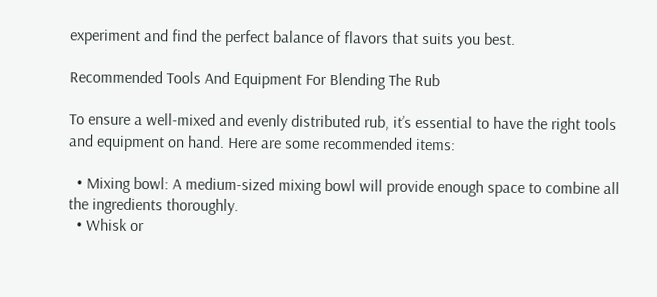experiment and find the perfect balance of flavors that suits you best.

Recommended Tools And Equipment For Blending The Rub

To ensure a well-mixed and evenly distributed rub, it’s essential to have the right tools and equipment on hand. Here are some recommended items:

  • Mixing bowl: A medium-sized mixing bowl will provide enough space to combine all the ingredients thoroughly.
  • Whisk or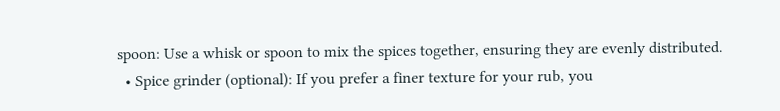spoon: Use a whisk or spoon to mix the spices together, ensuring they are evenly distributed.
  • Spice grinder (optional): If you prefer a finer texture for your rub, you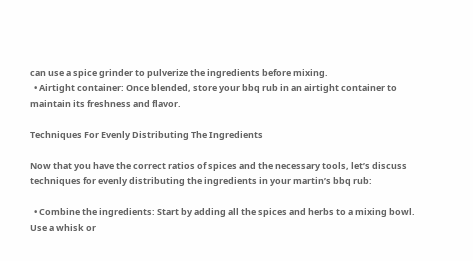can use a spice grinder to pulverize the ingredients before mixing.
  • Airtight container: Once blended, store your bbq rub in an airtight container to maintain its freshness and flavor.

Techniques For Evenly Distributing The Ingredients

Now that you have the correct ratios of spices and the necessary tools, let’s discuss techniques for evenly distributing the ingredients in your martin’s bbq rub:

  • Combine the ingredients: Start by adding all the spices and herbs to a mixing bowl. Use a whisk or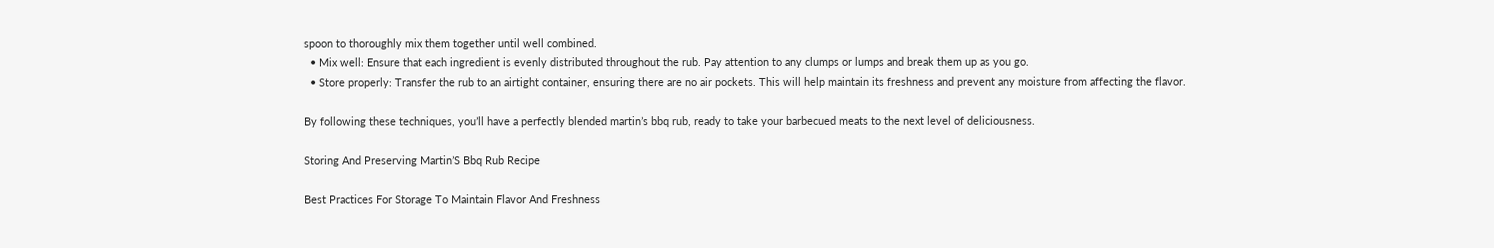spoon to thoroughly mix them together until well combined.
  • Mix well: Ensure that each ingredient is evenly distributed throughout the rub. Pay attention to any clumps or lumps and break them up as you go.
  • Store properly: Transfer the rub to an airtight container, ensuring there are no air pockets. This will help maintain its freshness and prevent any moisture from affecting the flavor.

By following these techniques, you’ll have a perfectly blended martin’s bbq rub, ready to take your barbecued meats to the next level of deliciousness.

Storing And Preserving Martin’S Bbq Rub Recipe

Best Practices For Storage To Maintain Flavor And Freshness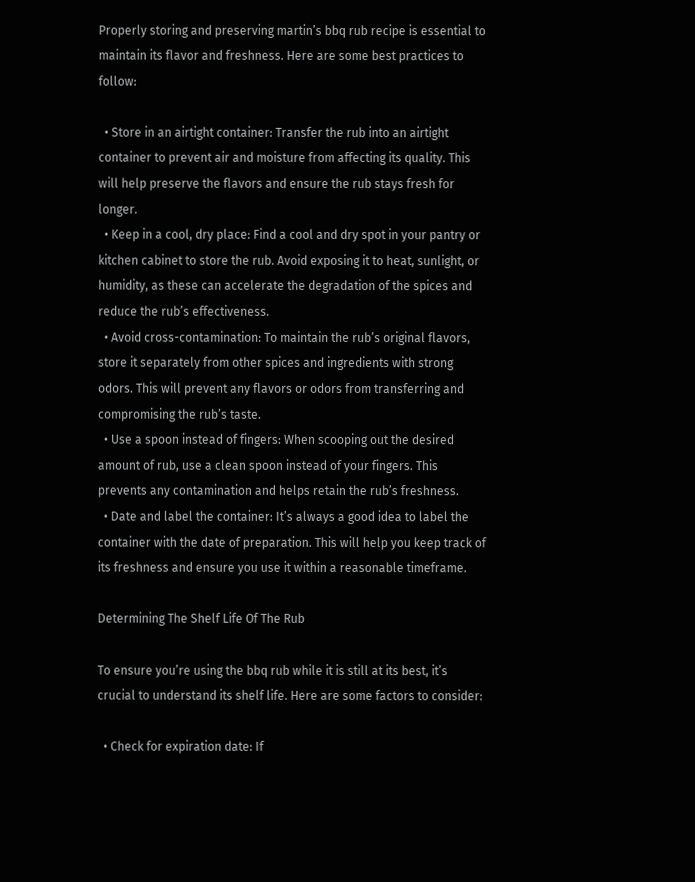Properly storing and preserving martin’s bbq rub recipe is essential to maintain its flavor and freshness. Here are some best practices to follow:

  • Store in an airtight container: Transfer the rub into an airtight container to prevent air and moisture from affecting its quality. This will help preserve the flavors and ensure the rub stays fresh for longer.
  • Keep in a cool, dry place: Find a cool and dry spot in your pantry or kitchen cabinet to store the rub. Avoid exposing it to heat, sunlight, or humidity, as these can accelerate the degradation of the spices and reduce the rub’s effectiveness.
  • Avoid cross-contamination: To maintain the rub’s original flavors, store it separately from other spices and ingredients with strong odors. This will prevent any flavors or odors from transferring and compromising the rub’s taste.
  • Use a spoon instead of fingers: When scooping out the desired amount of rub, use a clean spoon instead of your fingers. This prevents any contamination and helps retain the rub’s freshness.
  • Date and label the container: It’s always a good idea to label the container with the date of preparation. This will help you keep track of its freshness and ensure you use it within a reasonable timeframe.

Determining The Shelf Life Of The Rub

To ensure you’re using the bbq rub while it is still at its best, it’s crucial to understand its shelf life. Here are some factors to consider:

  • Check for expiration date: If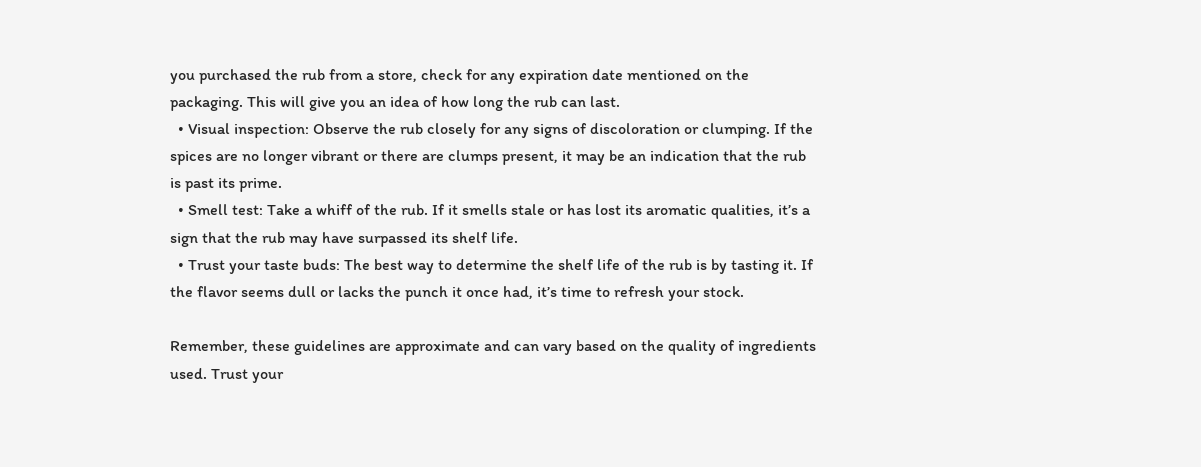you purchased the rub from a store, check for any expiration date mentioned on the packaging. This will give you an idea of how long the rub can last.
  • Visual inspection: Observe the rub closely for any signs of discoloration or clumping. If the spices are no longer vibrant or there are clumps present, it may be an indication that the rub is past its prime.
  • Smell test: Take a whiff of the rub. If it smells stale or has lost its aromatic qualities, it’s a sign that the rub may have surpassed its shelf life.
  • Trust your taste buds: The best way to determine the shelf life of the rub is by tasting it. If the flavor seems dull or lacks the punch it once had, it’s time to refresh your stock.

Remember, these guidelines are approximate and can vary based on the quality of ingredients used. Trust your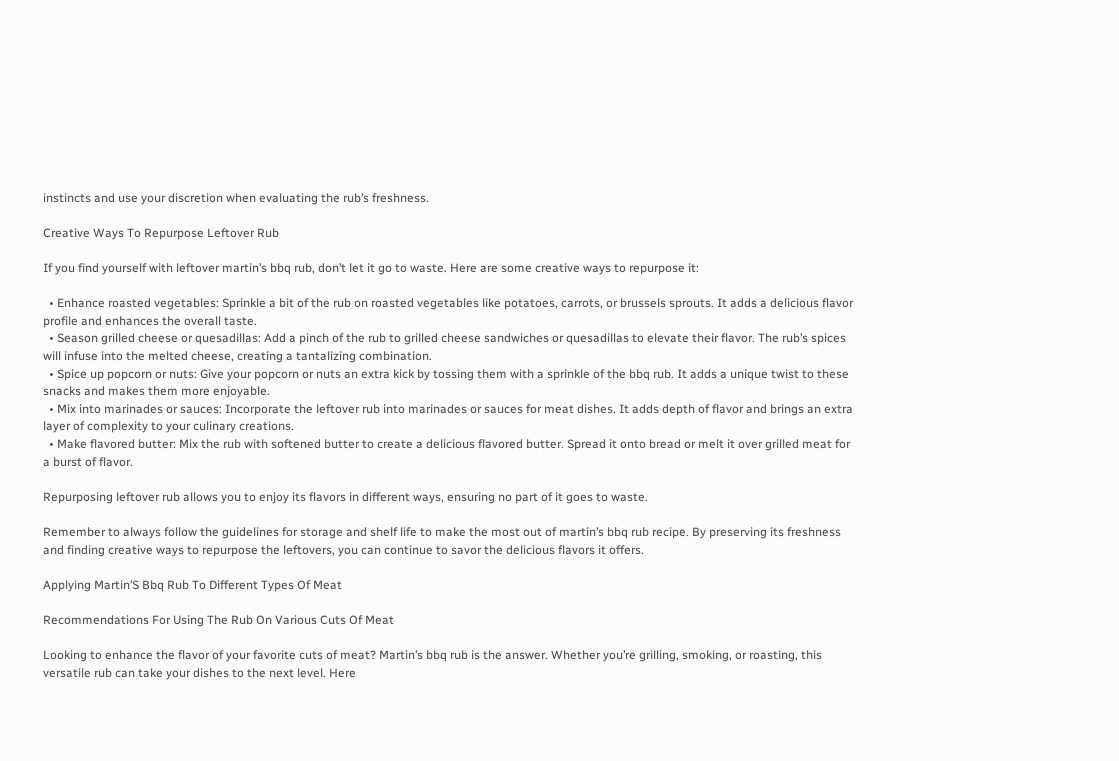instincts and use your discretion when evaluating the rub’s freshness.

Creative Ways To Repurpose Leftover Rub

If you find yourself with leftover martin’s bbq rub, don’t let it go to waste. Here are some creative ways to repurpose it:

  • Enhance roasted vegetables: Sprinkle a bit of the rub on roasted vegetables like potatoes, carrots, or brussels sprouts. It adds a delicious flavor profile and enhances the overall taste.
  • Season grilled cheese or quesadillas: Add a pinch of the rub to grilled cheese sandwiches or quesadillas to elevate their flavor. The rub’s spices will infuse into the melted cheese, creating a tantalizing combination.
  • Spice up popcorn or nuts: Give your popcorn or nuts an extra kick by tossing them with a sprinkle of the bbq rub. It adds a unique twist to these snacks and makes them more enjoyable.
  • Mix into marinades or sauces: Incorporate the leftover rub into marinades or sauces for meat dishes. It adds depth of flavor and brings an extra layer of complexity to your culinary creations.
  • Make flavored butter: Mix the rub with softened butter to create a delicious flavored butter. Spread it onto bread or melt it over grilled meat for a burst of flavor.

Repurposing leftover rub allows you to enjoy its flavors in different ways, ensuring no part of it goes to waste.

Remember to always follow the guidelines for storage and shelf life to make the most out of martin’s bbq rub recipe. By preserving its freshness and finding creative ways to repurpose the leftovers, you can continue to savor the delicious flavors it offers.

Applying Martin’S Bbq Rub To Different Types Of Meat

Recommendations For Using The Rub On Various Cuts Of Meat

Looking to enhance the flavor of your favorite cuts of meat? Martin’s bbq rub is the answer. Whether you’re grilling, smoking, or roasting, this versatile rub can take your dishes to the next level. Here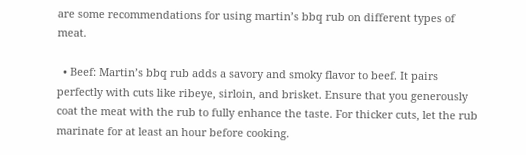are some recommendations for using martin’s bbq rub on different types of meat.

  • Beef: Martin’s bbq rub adds a savory and smoky flavor to beef. It pairs perfectly with cuts like ribeye, sirloin, and brisket. Ensure that you generously coat the meat with the rub to fully enhance the taste. For thicker cuts, let the rub marinate for at least an hour before cooking.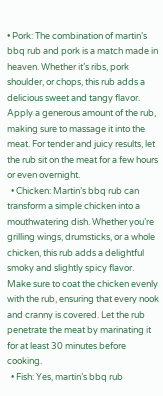• Pork: The combination of martin’s bbq rub and pork is a match made in heaven. Whether it’s ribs, pork shoulder, or chops, this rub adds a delicious sweet and tangy flavor. Apply a generous amount of the rub, making sure to massage it into the meat. For tender and juicy results, let the rub sit on the meat for a few hours or even overnight.
  • Chicken: Martin’s bbq rub can transform a simple chicken into a mouthwatering dish. Whether you’re grilling wings, drumsticks, or a whole chicken, this rub adds a delightful smoky and slightly spicy flavor. Make sure to coat the chicken evenly with the rub, ensuring that every nook and cranny is covered. Let the rub penetrate the meat by marinating it for at least 30 minutes before cooking.
  • Fish: Yes, martin’s bbq rub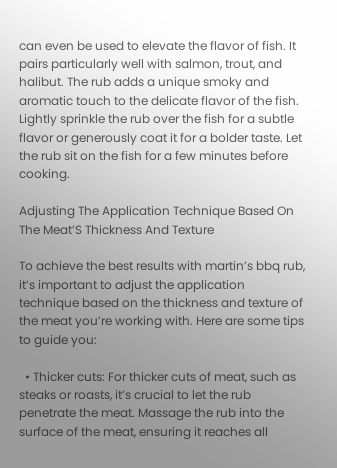can even be used to elevate the flavor of fish. It pairs particularly well with salmon, trout, and halibut. The rub adds a unique smoky and aromatic touch to the delicate flavor of the fish. Lightly sprinkle the rub over the fish for a subtle flavor or generously coat it for a bolder taste. Let the rub sit on the fish for a few minutes before cooking.

Adjusting The Application Technique Based On The Meat’S Thickness And Texture

To achieve the best results with martin’s bbq rub, it’s important to adjust the application technique based on the thickness and texture of the meat you’re working with. Here are some tips to guide you:

  • Thicker cuts: For thicker cuts of meat, such as steaks or roasts, it’s crucial to let the rub penetrate the meat. Massage the rub into the surface of the meat, ensuring it reaches all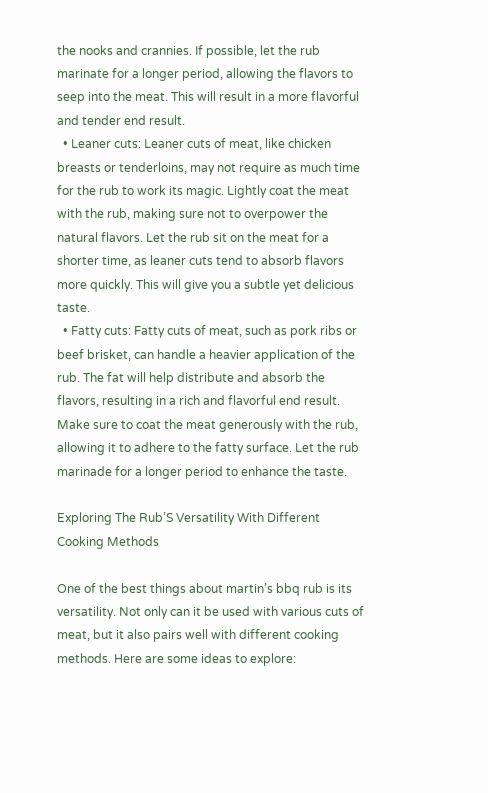the nooks and crannies. If possible, let the rub marinate for a longer period, allowing the flavors to seep into the meat. This will result in a more flavorful and tender end result.
  • Leaner cuts: Leaner cuts of meat, like chicken breasts or tenderloins, may not require as much time for the rub to work its magic. Lightly coat the meat with the rub, making sure not to overpower the natural flavors. Let the rub sit on the meat for a shorter time, as leaner cuts tend to absorb flavors more quickly. This will give you a subtle yet delicious taste.
  • Fatty cuts: Fatty cuts of meat, such as pork ribs or beef brisket, can handle a heavier application of the rub. The fat will help distribute and absorb the flavors, resulting in a rich and flavorful end result. Make sure to coat the meat generously with the rub, allowing it to adhere to the fatty surface. Let the rub marinade for a longer period to enhance the taste.

Exploring The Rub’S Versatility With Different Cooking Methods

One of the best things about martin’s bbq rub is its versatility. Not only can it be used with various cuts of meat, but it also pairs well with different cooking methods. Here are some ideas to explore: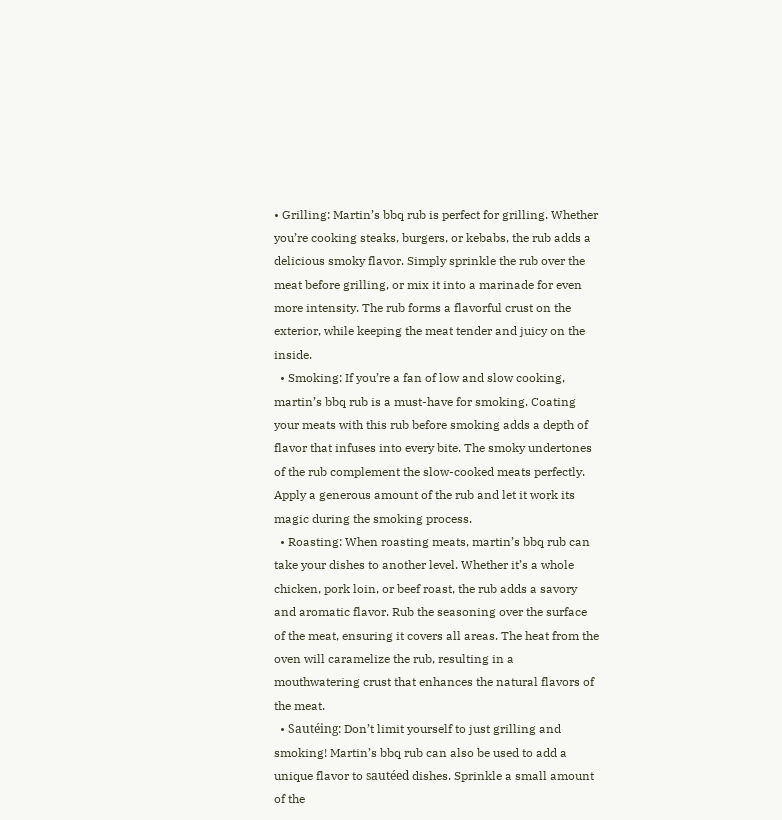• Grilling: Martin’s bbq rub is perfect for grilling. Whether you’re cooking steaks, burgers, or kebabs, the rub adds a delicious smoky flavor. Simply sprinkle the rub over the meat before grilling, or mix it into a marinade for even more intensity. The rub forms a flavorful crust on the exterior, while keeping the meat tender and juicy on the inside.
  • Smoking: If you’re a fan of low and slow cooking, martin’s bbq rub is a must-have for smoking. Coating your meats with this rub before smoking adds a depth of flavor that infuses into every bite. The smoky undertones of the rub complement the slow-cooked meats perfectly. Apply a generous amount of the rub and let it work its magic during the smoking process.
  • Roasting: When roasting meats, martin’s bbq rub can take your dishes to another level. Whether it’s a whole chicken, pork loin, or beef roast, the rub adds a savory and aromatic flavor. Rub the seasoning over the surface of the meat, ensuring it covers all areas. The heat from the oven will caramelize the rub, resulting in a mouthwatering crust that enhances the natural flavors of the meat.
  • Sautéing: Don’t limit yourself to just grilling and smoking! Martin’s bbq rub can also be used to add a unique flavor to sautéed dishes. Sprinkle a small amount of the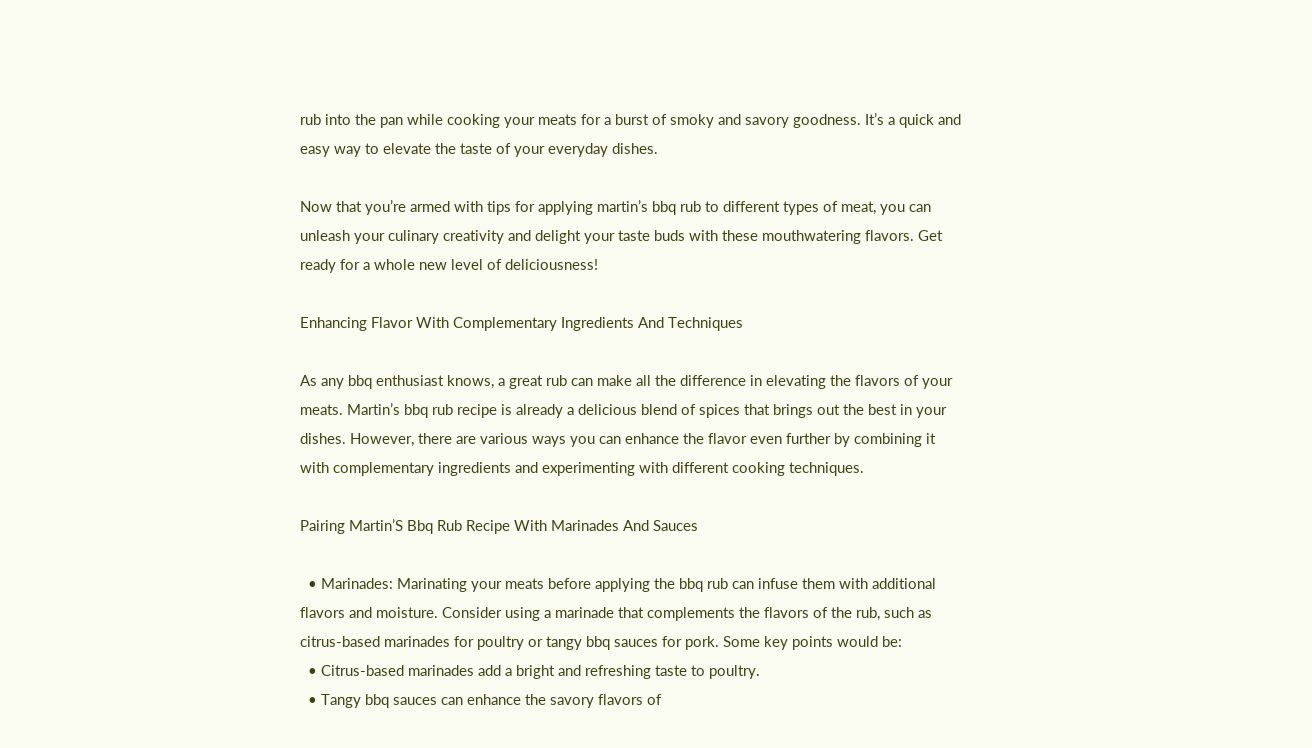rub into the pan while cooking your meats for a burst of smoky and savory goodness. It’s a quick and easy way to elevate the taste of your everyday dishes.

Now that you’re armed with tips for applying martin’s bbq rub to different types of meat, you can unleash your culinary creativity and delight your taste buds with these mouthwatering flavors. Get ready for a whole new level of deliciousness!

Enhancing Flavor With Complementary Ingredients And Techniques

As any bbq enthusiast knows, a great rub can make all the difference in elevating the flavors of your meats. Martin’s bbq rub recipe is already a delicious blend of spices that brings out the best in your dishes. However, there are various ways you can enhance the flavor even further by combining it with complementary ingredients and experimenting with different cooking techniques.

Pairing Martin’S Bbq Rub Recipe With Marinades And Sauces

  • Marinades: Marinating your meats before applying the bbq rub can infuse them with additional flavors and moisture. Consider using a marinade that complements the flavors of the rub, such as citrus-based marinades for poultry or tangy bbq sauces for pork. Some key points would be:
  • Citrus-based marinades add a bright and refreshing taste to poultry.
  • Tangy bbq sauces can enhance the savory flavors of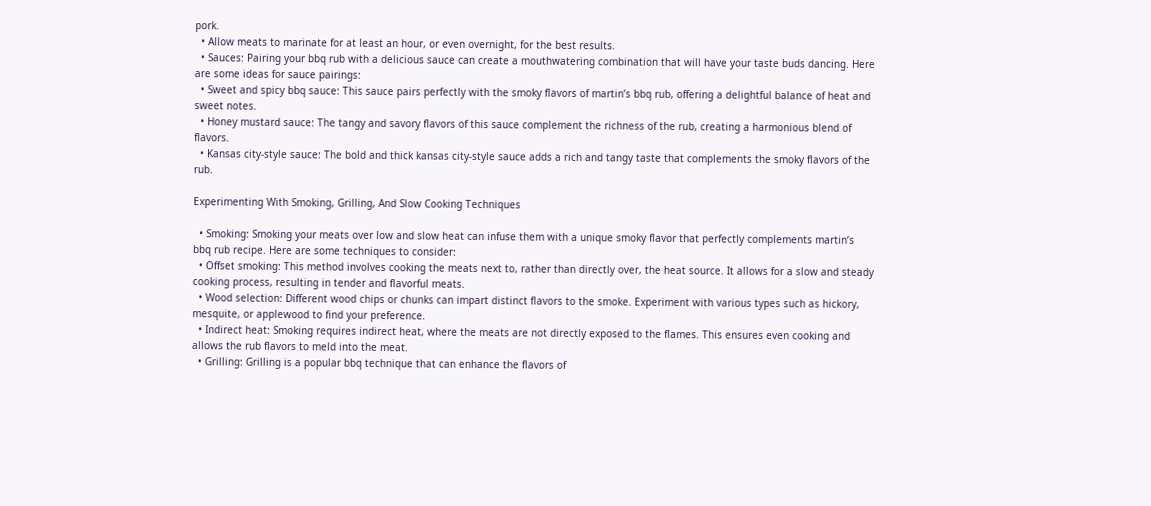pork.
  • Allow meats to marinate for at least an hour, or even overnight, for the best results.
  • Sauces: Pairing your bbq rub with a delicious sauce can create a mouthwatering combination that will have your taste buds dancing. Here are some ideas for sauce pairings:
  • Sweet and spicy bbq sauce: This sauce pairs perfectly with the smoky flavors of martin’s bbq rub, offering a delightful balance of heat and sweet notes.
  • Honey mustard sauce: The tangy and savory flavors of this sauce complement the richness of the rub, creating a harmonious blend of flavors.
  • Kansas city-style sauce: The bold and thick kansas city-style sauce adds a rich and tangy taste that complements the smoky flavors of the rub.

Experimenting With Smoking, Grilling, And Slow Cooking Techniques

  • Smoking: Smoking your meats over low and slow heat can infuse them with a unique smoky flavor that perfectly complements martin’s bbq rub recipe. Here are some techniques to consider:
  • Offset smoking: This method involves cooking the meats next to, rather than directly over, the heat source. It allows for a slow and steady cooking process, resulting in tender and flavorful meats.
  • Wood selection: Different wood chips or chunks can impart distinct flavors to the smoke. Experiment with various types such as hickory, mesquite, or applewood to find your preference.
  • Indirect heat: Smoking requires indirect heat, where the meats are not directly exposed to the flames. This ensures even cooking and allows the rub flavors to meld into the meat.
  • Grilling: Grilling is a popular bbq technique that can enhance the flavors of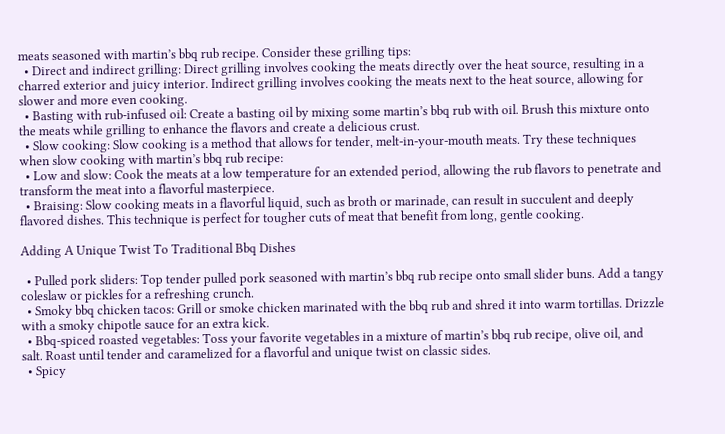meats seasoned with martin’s bbq rub recipe. Consider these grilling tips:
  • Direct and indirect grilling: Direct grilling involves cooking the meats directly over the heat source, resulting in a charred exterior and juicy interior. Indirect grilling involves cooking the meats next to the heat source, allowing for slower and more even cooking.
  • Basting with rub-infused oil: Create a basting oil by mixing some martin’s bbq rub with oil. Brush this mixture onto the meats while grilling to enhance the flavors and create a delicious crust.
  • Slow cooking: Slow cooking is a method that allows for tender, melt-in-your-mouth meats. Try these techniques when slow cooking with martin’s bbq rub recipe:
  • Low and slow: Cook the meats at a low temperature for an extended period, allowing the rub flavors to penetrate and transform the meat into a flavorful masterpiece.
  • Braising: Slow cooking meats in a flavorful liquid, such as broth or marinade, can result in succulent and deeply flavored dishes. This technique is perfect for tougher cuts of meat that benefit from long, gentle cooking.

Adding A Unique Twist To Traditional Bbq Dishes

  • Pulled pork sliders: Top tender pulled pork seasoned with martin’s bbq rub recipe onto small slider buns. Add a tangy coleslaw or pickles for a refreshing crunch.
  • Smoky bbq chicken tacos: Grill or smoke chicken marinated with the bbq rub and shred it into warm tortillas. Drizzle with a smoky chipotle sauce for an extra kick.
  • Bbq-spiced roasted vegetables: Toss your favorite vegetables in a mixture of martin’s bbq rub recipe, olive oil, and salt. Roast until tender and caramelized for a flavorful and unique twist on classic sides.
  • Spicy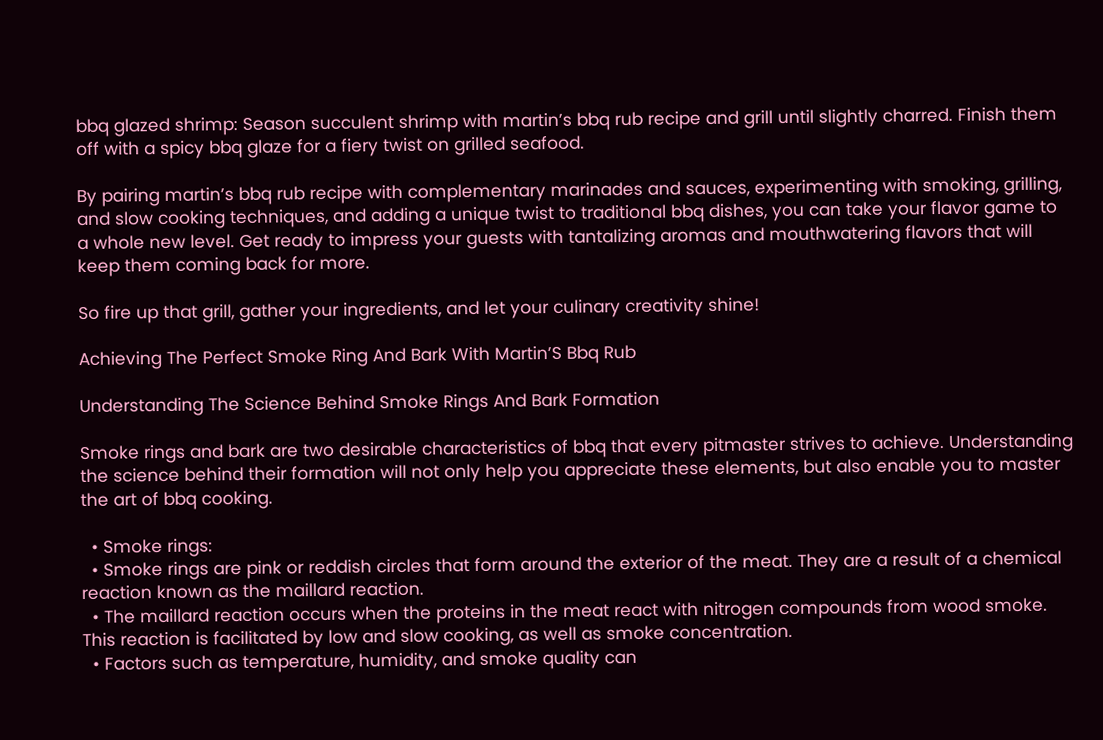bbq glazed shrimp: Season succulent shrimp with martin’s bbq rub recipe and grill until slightly charred. Finish them off with a spicy bbq glaze for a fiery twist on grilled seafood.

By pairing martin’s bbq rub recipe with complementary marinades and sauces, experimenting with smoking, grilling, and slow cooking techniques, and adding a unique twist to traditional bbq dishes, you can take your flavor game to a whole new level. Get ready to impress your guests with tantalizing aromas and mouthwatering flavors that will keep them coming back for more.

So fire up that grill, gather your ingredients, and let your culinary creativity shine!

Achieving The Perfect Smoke Ring And Bark With Martin’S Bbq Rub

Understanding The Science Behind Smoke Rings And Bark Formation

Smoke rings and bark are two desirable characteristics of bbq that every pitmaster strives to achieve. Understanding the science behind their formation will not only help you appreciate these elements, but also enable you to master the art of bbq cooking.

  • Smoke rings:
  • Smoke rings are pink or reddish circles that form around the exterior of the meat. They are a result of a chemical reaction known as the maillard reaction.
  • The maillard reaction occurs when the proteins in the meat react with nitrogen compounds from wood smoke. This reaction is facilitated by low and slow cooking, as well as smoke concentration.
  • Factors such as temperature, humidity, and smoke quality can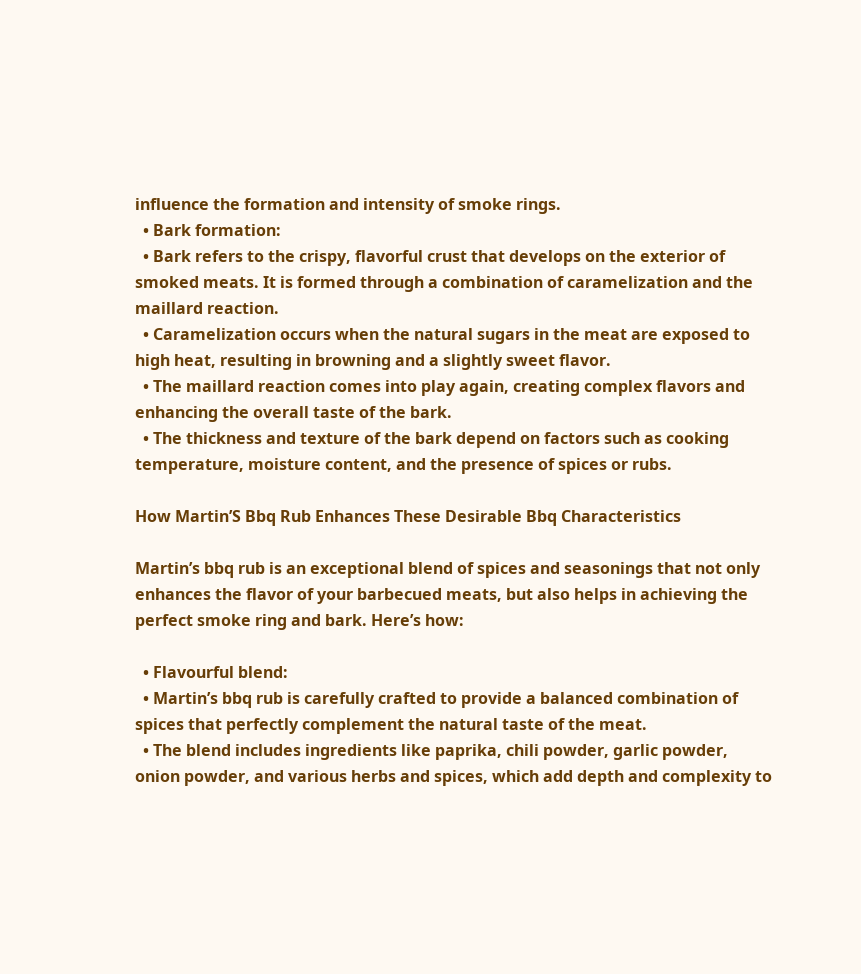influence the formation and intensity of smoke rings.
  • Bark formation:
  • Bark refers to the crispy, flavorful crust that develops on the exterior of smoked meats. It is formed through a combination of caramelization and the maillard reaction.
  • Caramelization occurs when the natural sugars in the meat are exposed to high heat, resulting in browning and a slightly sweet flavor.
  • The maillard reaction comes into play again, creating complex flavors and enhancing the overall taste of the bark.
  • The thickness and texture of the bark depend on factors such as cooking temperature, moisture content, and the presence of spices or rubs.

How Martin’S Bbq Rub Enhances These Desirable Bbq Characteristics

Martin’s bbq rub is an exceptional blend of spices and seasonings that not only enhances the flavor of your barbecued meats, but also helps in achieving the perfect smoke ring and bark. Here’s how:

  • Flavourful blend:
  • Martin’s bbq rub is carefully crafted to provide a balanced combination of spices that perfectly complement the natural taste of the meat.
  • The blend includes ingredients like paprika, chili powder, garlic powder, onion powder, and various herbs and spices, which add depth and complexity to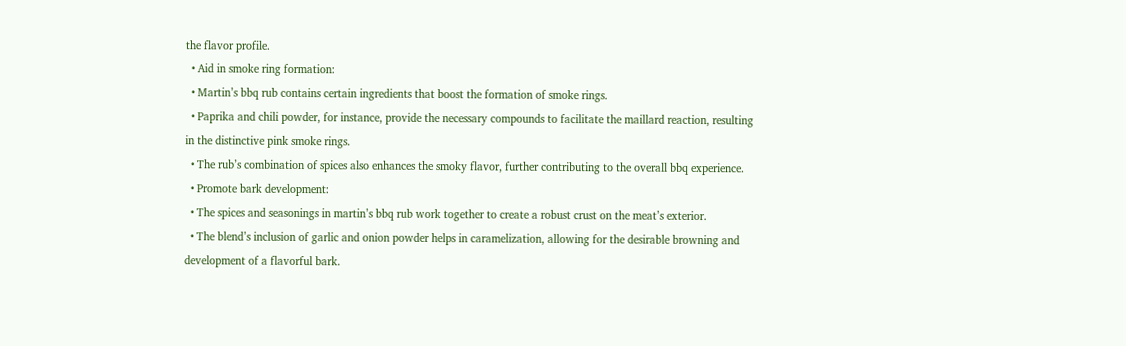the flavor profile.
  • Aid in smoke ring formation:
  • Martin’s bbq rub contains certain ingredients that boost the formation of smoke rings.
  • Paprika and chili powder, for instance, provide the necessary compounds to facilitate the maillard reaction, resulting in the distinctive pink smoke rings.
  • The rub’s combination of spices also enhances the smoky flavor, further contributing to the overall bbq experience.
  • Promote bark development:
  • The spices and seasonings in martin’s bbq rub work together to create a robust crust on the meat’s exterior.
  • The blend’s inclusion of garlic and onion powder helps in caramelization, allowing for the desirable browning and development of a flavorful bark.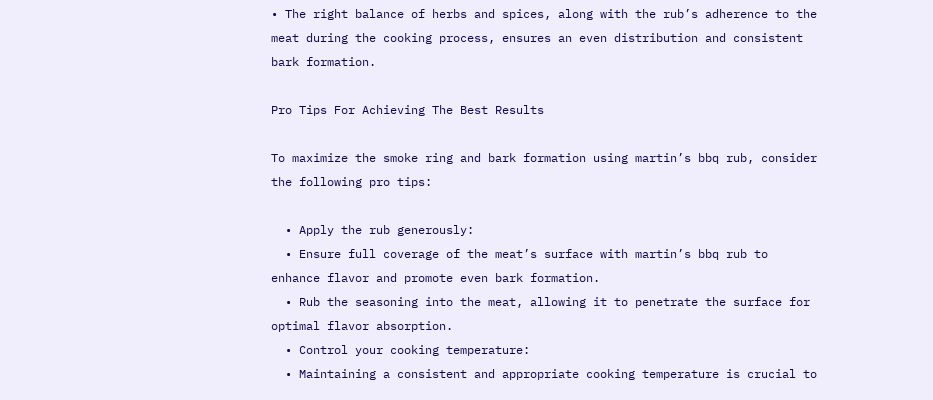• The right balance of herbs and spices, along with the rub’s adherence to the meat during the cooking process, ensures an even distribution and consistent bark formation.

Pro Tips For Achieving The Best Results

To maximize the smoke ring and bark formation using martin’s bbq rub, consider the following pro tips:

  • Apply the rub generously:
  • Ensure full coverage of the meat’s surface with martin’s bbq rub to enhance flavor and promote even bark formation.
  • Rub the seasoning into the meat, allowing it to penetrate the surface for optimal flavor absorption.
  • Control your cooking temperature:
  • Maintaining a consistent and appropriate cooking temperature is crucial to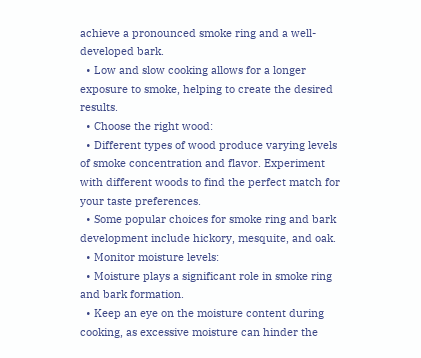achieve a pronounced smoke ring and a well-developed bark.
  • Low and slow cooking allows for a longer exposure to smoke, helping to create the desired results.
  • Choose the right wood:
  • Different types of wood produce varying levels of smoke concentration and flavor. Experiment with different woods to find the perfect match for your taste preferences.
  • Some popular choices for smoke ring and bark development include hickory, mesquite, and oak.
  • Monitor moisture levels:
  • Moisture plays a significant role in smoke ring and bark formation.
  • Keep an eye on the moisture content during cooking, as excessive moisture can hinder the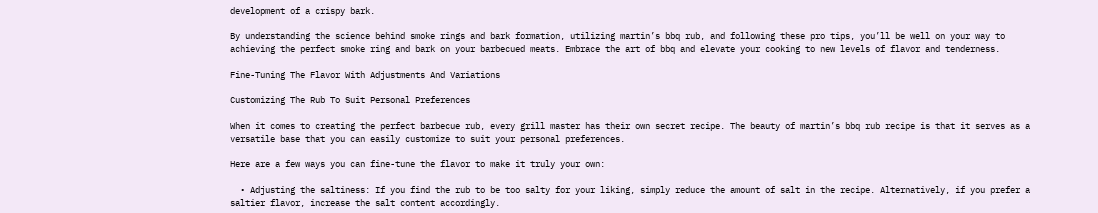development of a crispy bark.

By understanding the science behind smoke rings and bark formation, utilizing martin’s bbq rub, and following these pro tips, you’ll be well on your way to achieving the perfect smoke ring and bark on your barbecued meats. Embrace the art of bbq and elevate your cooking to new levels of flavor and tenderness.

Fine-Tuning The Flavor With Adjustments And Variations

Customizing The Rub To Suit Personal Preferences

When it comes to creating the perfect barbecue rub, every grill master has their own secret recipe. The beauty of martin’s bbq rub recipe is that it serves as a versatile base that you can easily customize to suit your personal preferences.

Here are a few ways you can fine-tune the flavor to make it truly your own:

  • Adjusting the saltiness: If you find the rub to be too salty for your liking, simply reduce the amount of salt in the recipe. Alternatively, if you prefer a saltier flavor, increase the salt content accordingly.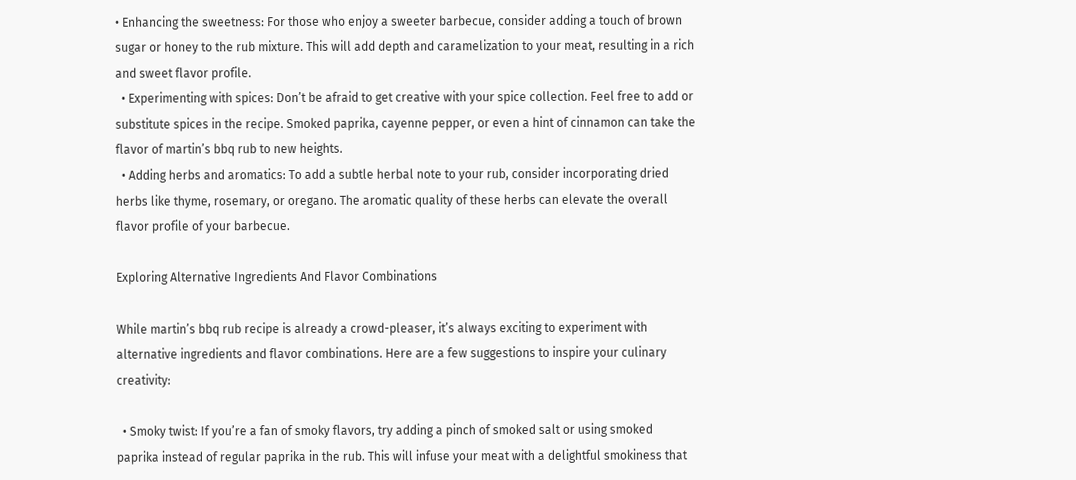• Enhancing the sweetness: For those who enjoy a sweeter barbecue, consider adding a touch of brown sugar or honey to the rub mixture. This will add depth and caramelization to your meat, resulting in a rich and sweet flavor profile.
  • Experimenting with spices: Don’t be afraid to get creative with your spice collection. Feel free to add or substitute spices in the recipe. Smoked paprika, cayenne pepper, or even a hint of cinnamon can take the flavor of martin’s bbq rub to new heights.
  • Adding herbs and aromatics: To add a subtle herbal note to your rub, consider incorporating dried herbs like thyme, rosemary, or oregano. The aromatic quality of these herbs can elevate the overall flavor profile of your barbecue.

Exploring Alternative Ingredients And Flavor Combinations

While martin’s bbq rub recipe is already a crowd-pleaser, it’s always exciting to experiment with alternative ingredients and flavor combinations. Here are a few suggestions to inspire your culinary creativity:

  • Smoky twist: If you’re a fan of smoky flavors, try adding a pinch of smoked salt or using smoked paprika instead of regular paprika in the rub. This will infuse your meat with a delightful smokiness that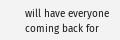will have everyone coming back for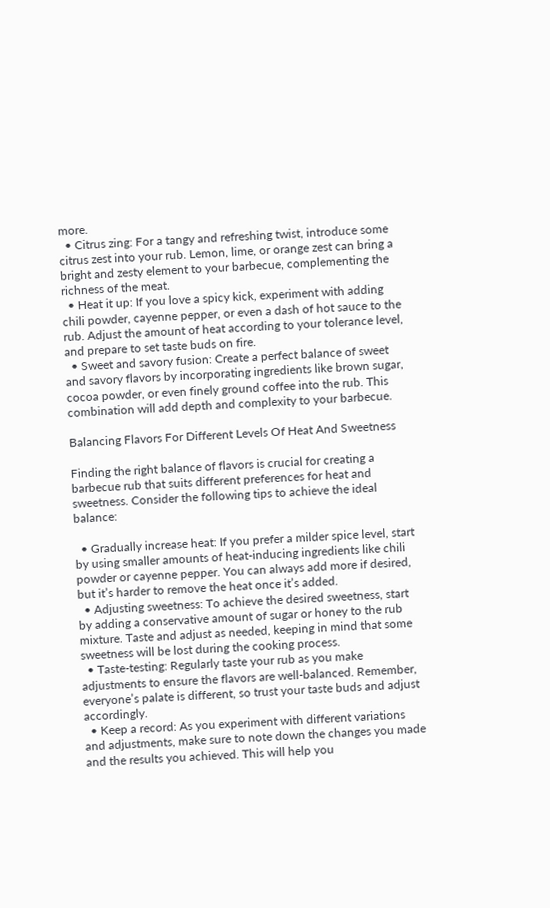more.
  • Citrus zing: For a tangy and refreshing twist, introduce some citrus zest into your rub. Lemon, lime, or orange zest can bring a bright and zesty element to your barbecue, complementing the richness of the meat.
  • Heat it up: If you love a spicy kick, experiment with adding chili powder, cayenne pepper, or even a dash of hot sauce to the rub. Adjust the amount of heat according to your tolerance level, and prepare to set taste buds on fire.
  • Sweet and savory fusion: Create a perfect balance of sweet and savory flavors by incorporating ingredients like brown sugar, cocoa powder, or even finely ground coffee into the rub. This combination will add depth and complexity to your barbecue.

Balancing Flavors For Different Levels Of Heat And Sweetness

Finding the right balance of flavors is crucial for creating a barbecue rub that suits different preferences for heat and sweetness. Consider the following tips to achieve the ideal balance:

  • Gradually increase heat: If you prefer a milder spice level, start by using smaller amounts of heat-inducing ingredients like chili powder or cayenne pepper. You can always add more if desired, but it’s harder to remove the heat once it’s added.
  • Adjusting sweetness: To achieve the desired sweetness, start by adding a conservative amount of sugar or honey to the rub mixture. Taste and adjust as needed, keeping in mind that some sweetness will be lost during the cooking process.
  • Taste-testing: Regularly taste your rub as you make adjustments to ensure the flavors are well-balanced. Remember, everyone’s palate is different, so trust your taste buds and adjust accordingly.
  • Keep a record: As you experiment with different variations and adjustments, make sure to note down the changes you made and the results you achieved. This will help you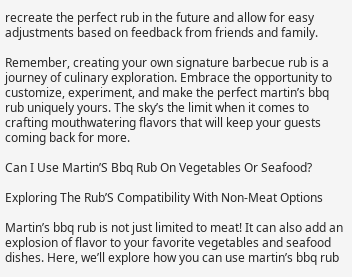recreate the perfect rub in the future and allow for easy adjustments based on feedback from friends and family.

Remember, creating your own signature barbecue rub is a journey of culinary exploration. Embrace the opportunity to customize, experiment, and make the perfect martin’s bbq rub uniquely yours. The sky’s the limit when it comes to crafting mouthwatering flavors that will keep your guests coming back for more.

Can I Use Martin’S Bbq Rub On Vegetables Or Seafood?

Exploring The Rub’S Compatibility With Non-Meat Options

Martin’s bbq rub is not just limited to meat! It can also add an explosion of flavor to your favorite vegetables and seafood dishes. Here, we’ll explore how you can use martin’s bbq rub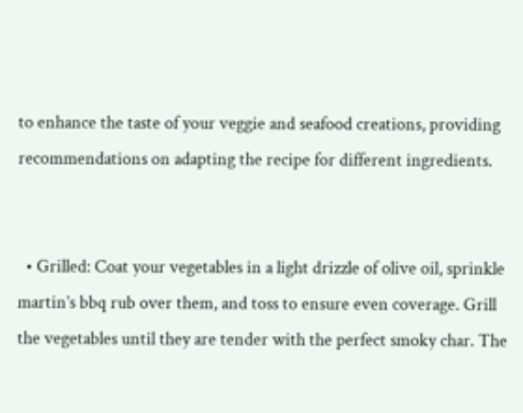to enhance the taste of your veggie and seafood creations, providing recommendations on adapting the recipe for different ingredients.


  • Grilled: Coat your vegetables in a light drizzle of olive oil, sprinkle martin’s bbq rub over them, and toss to ensure even coverage. Grill the vegetables until they are tender with the perfect smoky char. The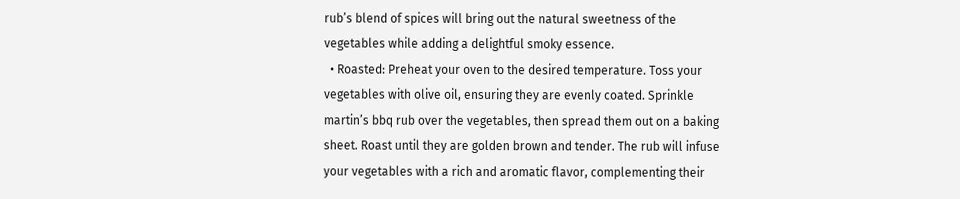rub’s blend of spices will bring out the natural sweetness of the vegetables while adding a delightful smoky essence.
  • Roasted: Preheat your oven to the desired temperature. Toss your vegetables with olive oil, ensuring they are evenly coated. Sprinkle martin’s bbq rub over the vegetables, then spread them out on a baking sheet. Roast until they are golden brown and tender. The rub will infuse your vegetables with a rich and aromatic flavor, complementing their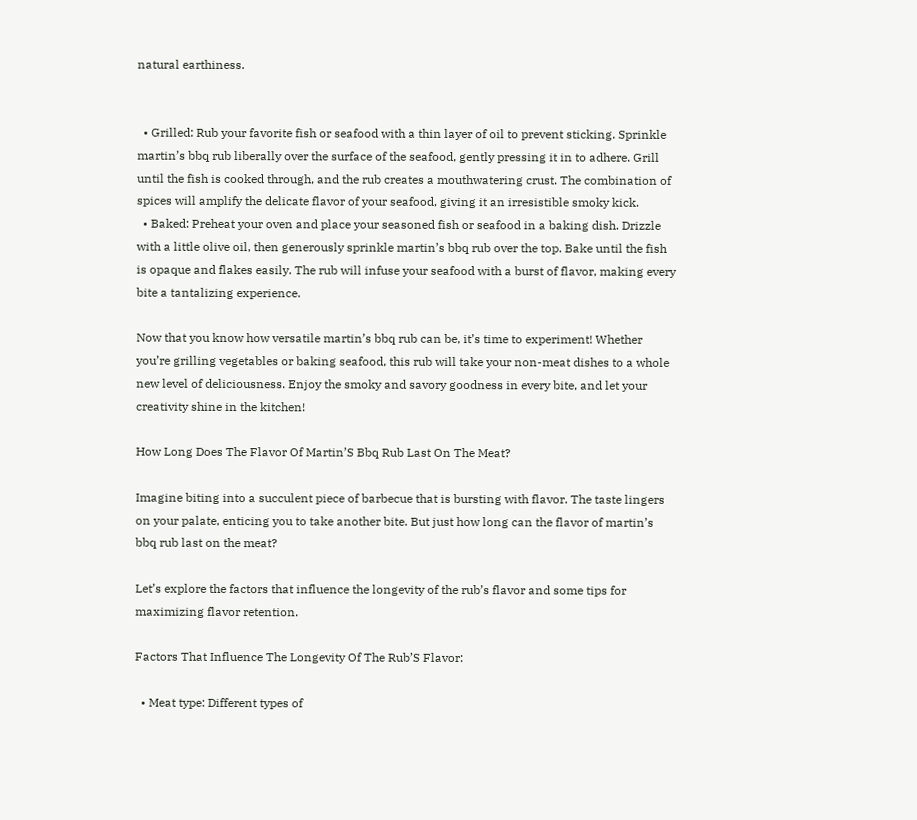natural earthiness.


  • Grilled: Rub your favorite fish or seafood with a thin layer of oil to prevent sticking. Sprinkle martin’s bbq rub liberally over the surface of the seafood, gently pressing it in to adhere. Grill until the fish is cooked through, and the rub creates a mouthwatering crust. The combination of spices will amplify the delicate flavor of your seafood, giving it an irresistible smoky kick.
  • Baked: Preheat your oven and place your seasoned fish or seafood in a baking dish. Drizzle with a little olive oil, then generously sprinkle martin’s bbq rub over the top. Bake until the fish is opaque and flakes easily. The rub will infuse your seafood with a burst of flavor, making every bite a tantalizing experience.

Now that you know how versatile martin’s bbq rub can be, it’s time to experiment! Whether you’re grilling vegetables or baking seafood, this rub will take your non-meat dishes to a whole new level of deliciousness. Enjoy the smoky and savory goodness in every bite, and let your creativity shine in the kitchen!

How Long Does The Flavor Of Martin’S Bbq Rub Last On The Meat?

Imagine biting into a succulent piece of barbecue that is bursting with flavor. The taste lingers on your palate, enticing you to take another bite. But just how long can the flavor of martin’s bbq rub last on the meat?

Let’s explore the factors that influence the longevity of the rub’s flavor and some tips for maximizing flavor retention.

Factors That Influence The Longevity Of The Rub’S Flavor:

  • Meat type: Different types of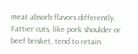meat absorb flavors differently. Fattier cuts, like pork shoulder or beef brisket, tend to retain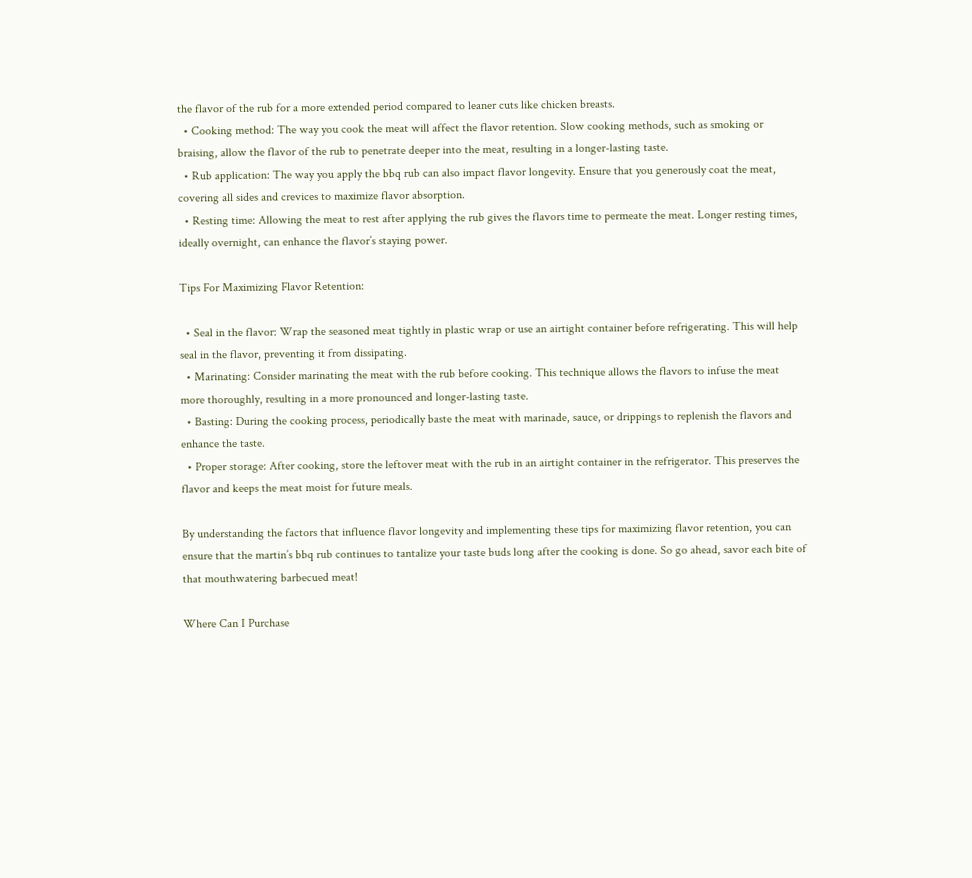the flavor of the rub for a more extended period compared to leaner cuts like chicken breasts.
  • Cooking method: The way you cook the meat will affect the flavor retention. Slow cooking methods, such as smoking or braising, allow the flavor of the rub to penetrate deeper into the meat, resulting in a longer-lasting taste.
  • Rub application: The way you apply the bbq rub can also impact flavor longevity. Ensure that you generously coat the meat, covering all sides and crevices to maximize flavor absorption.
  • Resting time: Allowing the meat to rest after applying the rub gives the flavors time to permeate the meat. Longer resting times, ideally overnight, can enhance the flavor’s staying power.

Tips For Maximizing Flavor Retention:

  • Seal in the flavor: Wrap the seasoned meat tightly in plastic wrap or use an airtight container before refrigerating. This will help seal in the flavor, preventing it from dissipating.
  • Marinating: Consider marinating the meat with the rub before cooking. This technique allows the flavors to infuse the meat more thoroughly, resulting in a more pronounced and longer-lasting taste.
  • Basting: During the cooking process, periodically baste the meat with marinade, sauce, or drippings to replenish the flavors and enhance the taste.
  • Proper storage: After cooking, store the leftover meat with the rub in an airtight container in the refrigerator. This preserves the flavor and keeps the meat moist for future meals.

By understanding the factors that influence flavor longevity and implementing these tips for maximizing flavor retention, you can ensure that the martin’s bbq rub continues to tantalize your taste buds long after the cooking is done. So go ahead, savor each bite of that mouthwatering barbecued meat!

Where Can I Purchase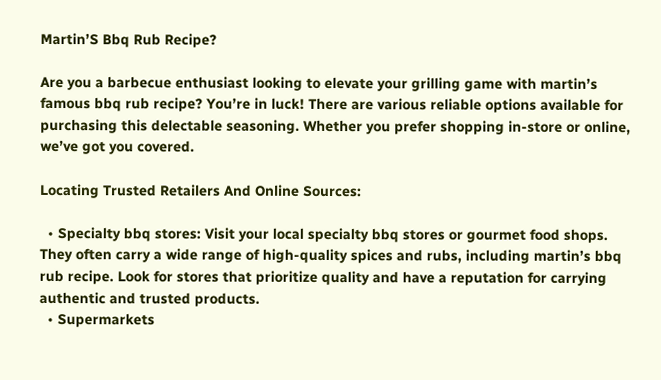Martin’S Bbq Rub Recipe?

Are you a barbecue enthusiast looking to elevate your grilling game with martin’s famous bbq rub recipe? You’re in luck! There are various reliable options available for purchasing this delectable seasoning. Whether you prefer shopping in-store or online, we’ve got you covered.

Locating Trusted Retailers And Online Sources:

  • Specialty bbq stores: Visit your local specialty bbq stores or gourmet food shops. They often carry a wide range of high-quality spices and rubs, including martin’s bbq rub recipe. Look for stores that prioritize quality and have a reputation for carrying authentic and trusted products.
  • Supermarkets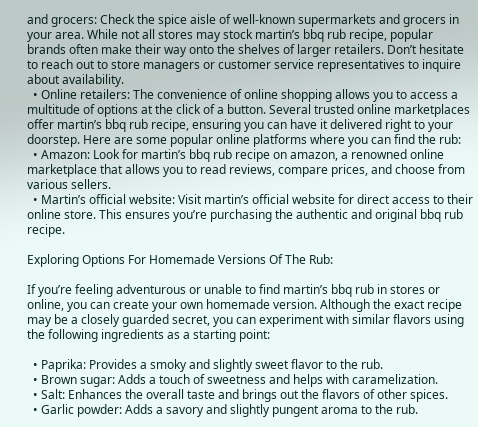and grocers: Check the spice aisle of well-known supermarkets and grocers in your area. While not all stores may stock martin’s bbq rub recipe, popular brands often make their way onto the shelves of larger retailers. Don’t hesitate to reach out to store managers or customer service representatives to inquire about availability.
  • Online retailers: The convenience of online shopping allows you to access a multitude of options at the click of a button. Several trusted online marketplaces offer martin’s bbq rub recipe, ensuring you can have it delivered right to your doorstep. Here are some popular online platforms where you can find the rub:
  • Amazon: Look for martin’s bbq rub recipe on amazon, a renowned online marketplace that allows you to read reviews, compare prices, and choose from various sellers.
  • Martin’s official website: Visit martin’s official website for direct access to their online store. This ensures you’re purchasing the authentic and original bbq rub recipe.

Exploring Options For Homemade Versions Of The Rub:

If you’re feeling adventurous or unable to find martin’s bbq rub in stores or online, you can create your own homemade version. Although the exact recipe may be a closely guarded secret, you can experiment with similar flavors using the following ingredients as a starting point:

  • Paprika: Provides a smoky and slightly sweet flavor to the rub.
  • Brown sugar: Adds a touch of sweetness and helps with caramelization.
  • Salt: Enhances the overall taste and brings out the flavors of other spices.
  • Garlic powder: Adds a savory and slightly pungent aroma to the rub.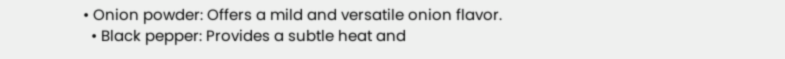• Onion powder: Offers a mild and versatile onion flavor.
  • Black pepper: Provides a subtle heat and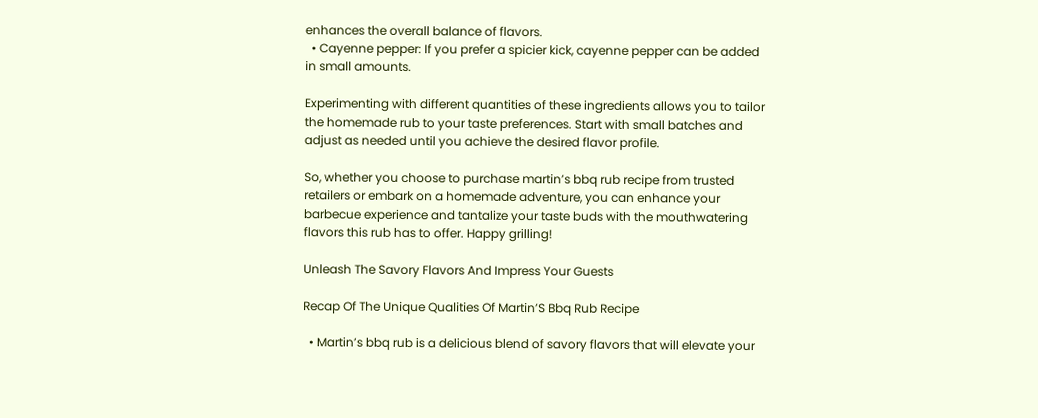enhances the overall balance of flavors.
  • Cayenne pepper: If you prefer a spicier kick, cayenne pepper can be added in small amounts.

Experimenting with different quantities of these ingredients allows you to tailor the homemade rub to your taste preferences. Start with small batches and adjust as needed until you achieve the desired flavor profile.

So, whether you choose to purchase martin’s bbq rub recipe from trusted retailers or embark on a homemade adventure, you can enhance your barbecue experience and tantalize your taste buds with the mouthwatering flavors this rub has to offer. Happy grilling!

Unleash The Savory Flavors And Impress Your Guests

Recap Of The Unique Qualities Of Martin’S Bbq Rub Recipe

  • Martin’s bbq rub is a delicious blend of savory flavors that will elevate your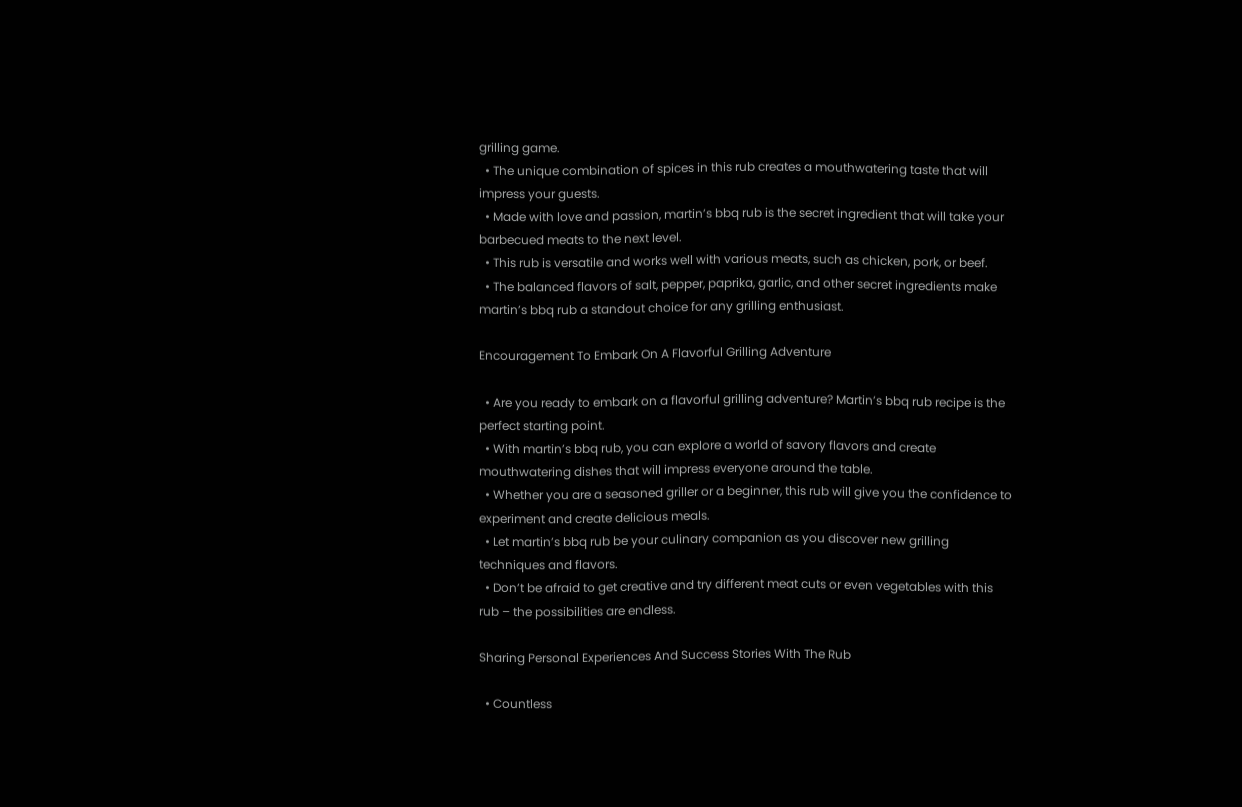grilling game.
  • The unique combination of spices in this rub creates a mouthwatering taste that will impress your guests.
  • Made with love and passion, martin’s bbq rub is the secret ingredient that will take your barbecued meats to the next level.
  • This rub is versatile and works well with various meats, such as chicken, pork, or beef.
  • The balanced flavors of salt, pepper, paprika, garlic, and other secret ingredients make martin’s bbq rub a standout choice for any grilling enthusiast.

Encouragement To Embark On A Flavorful Grilling Adventure

  • Are you ready to embark on a flavorful grilling adventure? Martin’s bbq rub recipe is the perfect starting point.
  • With martin’s bbq rub, you can explore a world of savory flavors and create mouthwatering dishes that will impress everyone around the table.
  • Whether you are a seasoned griller or a beginner, this rub will give you the confidence to experiment and create delicious meals.
  • Let martin’s bbq rub be your culinary companion as you discover new grilling techniques and flavors.
  • Don’t be afraid to get creative and try different meat cuts or even vegetables with this rub – the possibilities are endless.

Sharing Personal Experiences And Success Stories With The Rub

  • Countless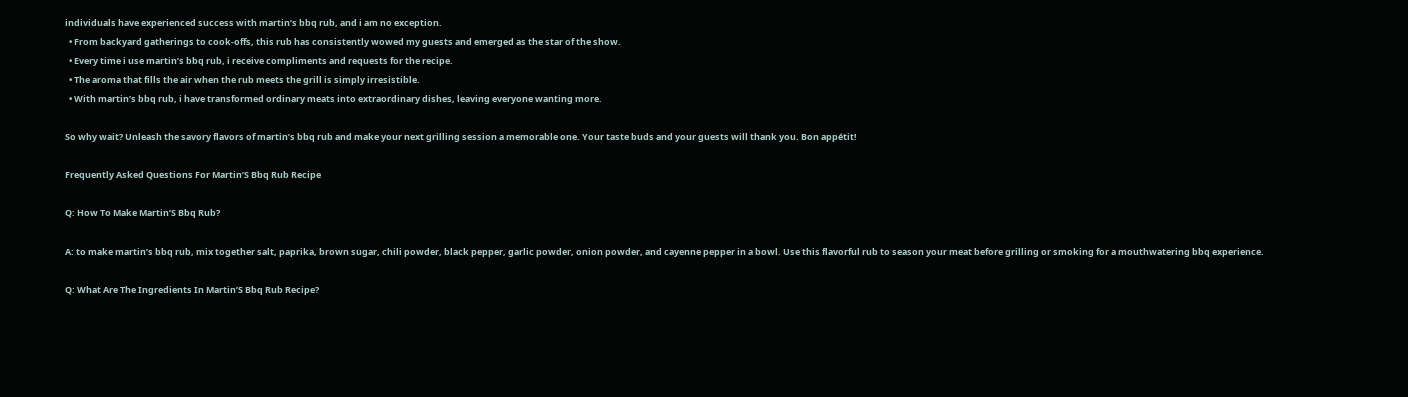individuals have experienced success with martin’s bbq rub, and i am no exception.
  • From backyard gatherings to cook-offs, this rub has consistently wowed my guests and emerged as the star of the show.
  • Every time i use martin’s bbq rub, i receive compliments and requests for the recipe.
  • The aroma that fills the air when the rub meets the grill is simply irresistible.
  • With martin’s bbq rub, i have transformed ordinary meats into extraordinary dishes, leaving everyone wanting more.

So why wait? Unleash the savory flavors of martin’s bbq rub and make your next grilling session a memorable one. Your taste buds and your guests will thank you. Bon appétit!

Frequently Asked Questions For Martin’S Bbq Rub Recipe

Q: How To Make Martin’S Bbq Rub?

A: to make martin’s bbq rub, mix together salt, paprika, brown sugar, chili powder, black pepper, garlic powder, onion powder, and cayenne pepper in a bowl. Use this flavorful rub to season your meat before grilling or smoking for a mouthwatering bbq experience.

Q: What Are The Ingredients In Martin’S Bbq Rub Recipe?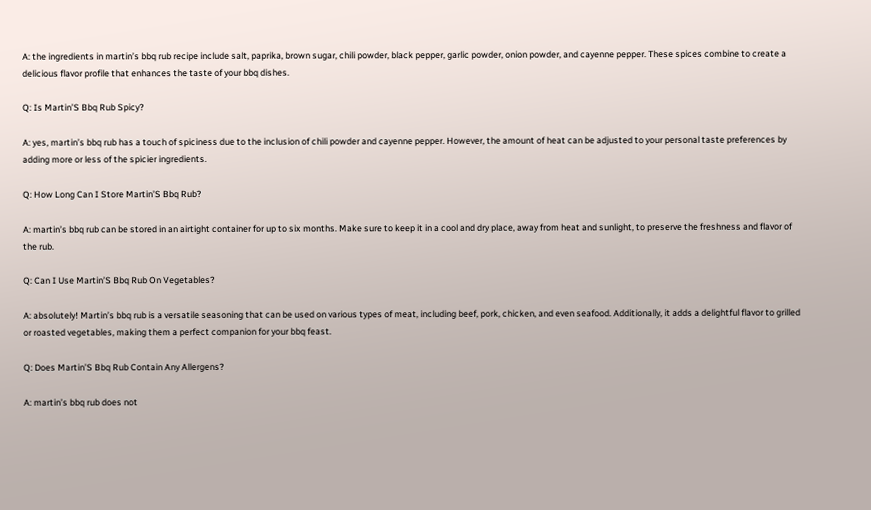A: the ingredients in martin’s bbq rub recipe include salt, paprika, brown sugar, chili powder, black pepper, garlic powder, onion powder, and cayenne pepper. These spices combine to create a delicious flavor profile that enhances the taste of your bbq dishes.

Q: Is Martin’S Bbq Rub Spicy?

A: yes, martin’s bbq rub has a touch of spiciness due to the inclusion of chili powder and cayenne pepper. However, the amount of heat can be adjusted to your personal taste preferences by adding more or less of the spicier ingredients.

Q: How Long Can I Store Martin’S Bbq Rub?

A: martin’s bbq rub can be stored in an airtight container for up to six months. Make sure to keep it in a cool and dry place, away from heat and sunlight, to preserve the freshness and flavor of the rub.

Q: Can I Use Martin’S Bbq Rub On Vegetables?

A: absolutely! Martin’s bbq rub is a versatile seasoning that can be used on various types of meat, including beef, pork, chicken, and even seafood. Additionally, it adds a delightful flavor to grilled or roasted vegetables, making them a perfect companion for your bbq feast.

Q: Does Martin’S Bbq Rub Contain Any Allergens?

A: martin’s bbq rub does not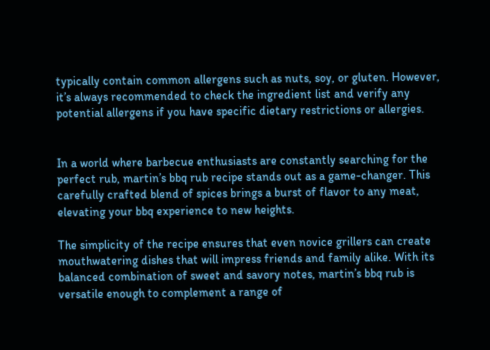typically contain common allergens such as nuts, soy, or gluten. However, it’s always recommended to check the ingredient list and verify any potential allergens if you have specific dietary restrictions or allergies.


In a world where barbecue enthusiasts are constantly searching for the perfect rub, martin’s bbq rub recipe stands out as a game-changer. This carefully crafted blend of spices brings a burst of flavor to any meat, elevating your bbq experience to new heights.

The simplicity of the recipe ensures that even novice grillers can create mouthwatering dishes that will impress friends and family alike. With its balanced combination of sweet and savory notes, martin’s bbq rub is versatile enough to complement a range of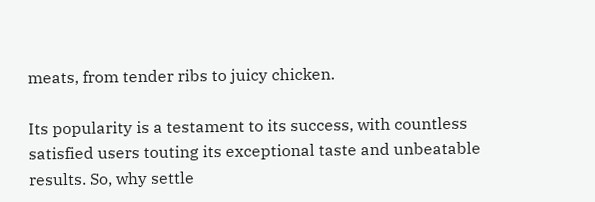meats, from tender ribs to juicy chicken.

Its popularity is a testament to its success, with countless satisfied users touting its exceptional taste and unbeatable results. So, why settle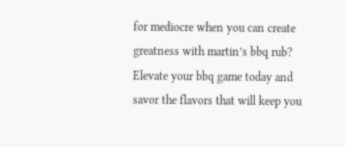for mediocre when you can create greatness with martin’s bbq rub? Elevate your bbq game today and savor the flavors that will keep you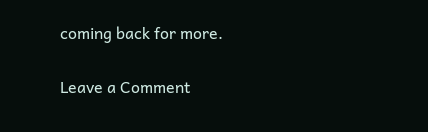coming back for more.

Leave a Comment